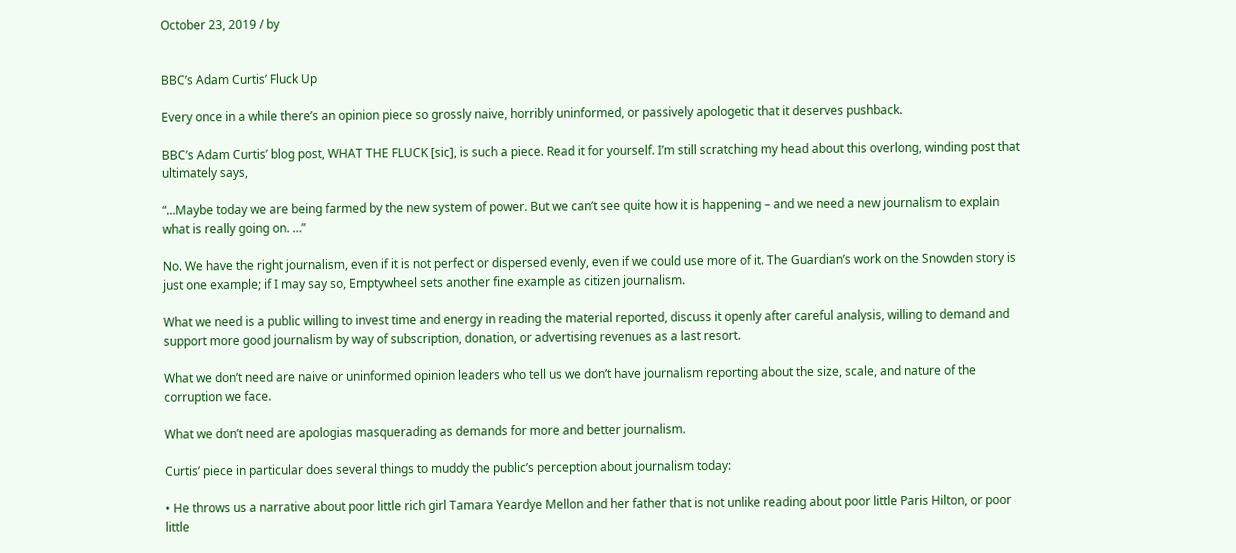October 23, 2019 / by


BBC’s Adam Curtis’ Fluck Up

Every once in a while there’s an opinion piece so grossly naive, horribly uninformed, or passively apologetic that it deserves pushback.

BBC’s Adam Curtis’ blog post, WHAT THE FLUCK [sic], is such a piece. Read it for yourself. I’m still scratching my head about this overlong, winding post that ultimately says,

“…Maybe today we are being farmed by the new system of power. But we can’t see quite how it is happening – and we need a new journalism to explain what is really going on. …”

No. We have the right journalism, even if it is not perfect or dispersed evenly, even if we could use more of it. The Guardian’s work on the Snowden story is just one example; if I may say so, Emptywheel sets another fine example as citizen journalism.

What we need is a public willing to invest time and energy in reading the material reported, discuss it openly after careful analysis, willing to demand and support more good journalism by way of subscription, donation, or advertising revenues as a last resort.

What we don’t need are naive or uninformed opinion leaders who tell us we don’t have journalism reporting about the size, scale, and nature of the corruption we face.

What we don’t need are apologias masquerading as demands for more and better journalism.

Curtis’ piece in particular does several things to muddy the public’s perception about journalism today:

• He throws us a narrative about poor little rich girl Tamara Yeardye Mellon and her father that is not unlike reading about poor little Paris Hilton, or poor little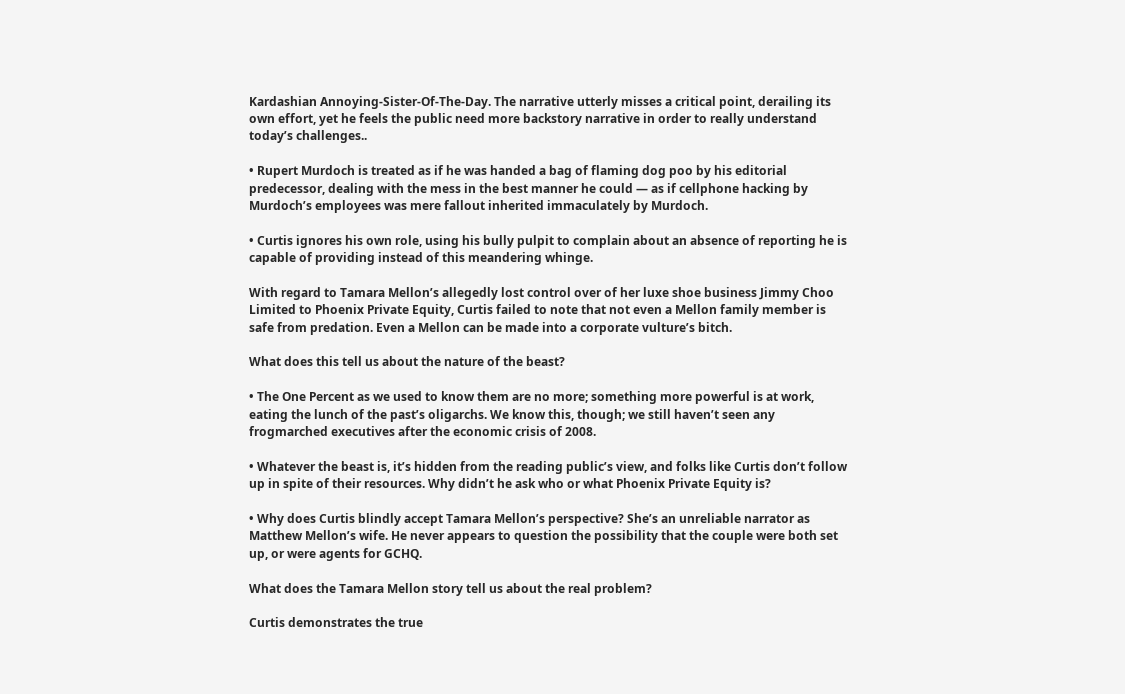Kardashian Annoying-Sister-Of-The-Day. The narrative utterly misses a critical point, derailing its own effort, yet he feels the public need more backstory narrative in order to really understand today’s challenges..

• Rupert Murdoch is treated as if he was handed a bag of flaming dog poo by his editorial predecessor, dealing with the mess in the best manner he could — as if cellphone hacking by Murdoch’s employees was mere fallout inherited immaculately by Murdoch.

• Curtis ignores his own role, using his bully pulpit to complain about an absence of reporting he is capable of providing instead of this meandering whinge.

With regard to Tamara Mellon’s allegedly lost control over of her luxe shoe business Jimmy Choo Limited to Phoenix Private Equity, Curtis failed to note that not even a Mellon family member is safe from predation. Even a Mellon can be made into a corporate vulture’s bitch.

What does this tell us about the nature of the beast?

• The One Percent as we used to know them are no more; something more powerful is at work, eating the lunch of the past’s oligarchs. We know this, though; we still haven’t seen any frogmarched executives after the economic crisis of 2008.

• Whatever the beast is, it’s hidden from the reading public’s view, and folks like Curtis don’t follow up in spite of their resources. Why didn’t he ask who or what Phoenix Private Equity is?

• Why does Curtis blindly accept Tamara Mellon’s perspective? She’s an unreliable narrator as Matthew Mellon’s wife. He never appears to question the possibility that the couple were both set up, or were agents for GCHQ.

What does the Tamara Mellon story tell us about the real problem?

Curtis demonstrates the true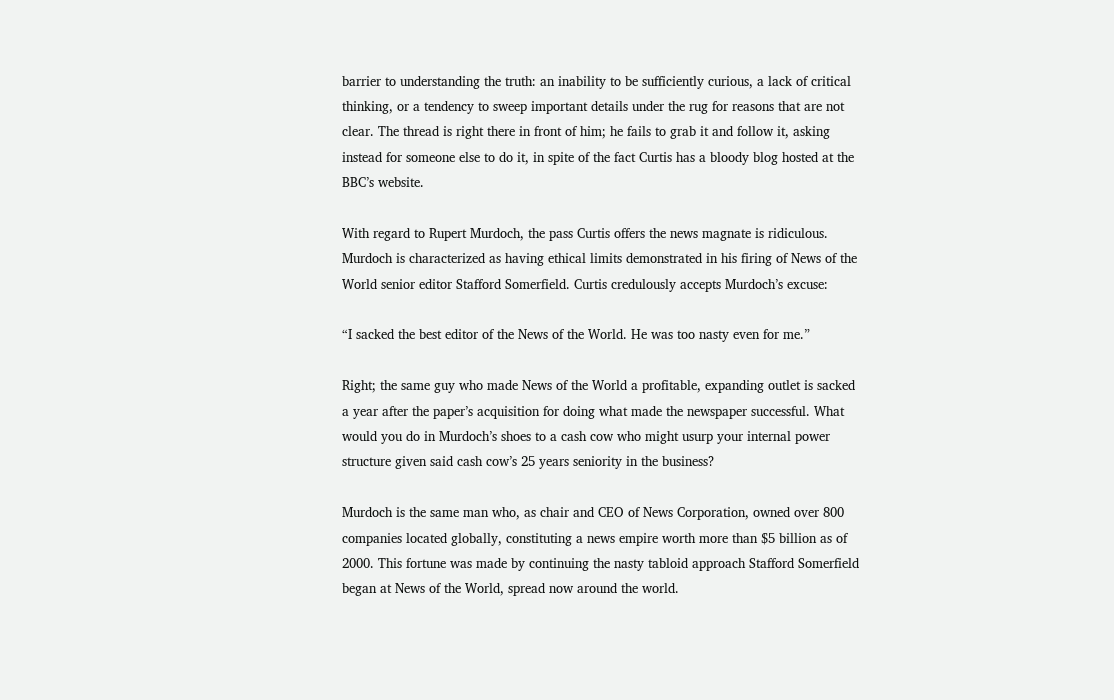barrier to understanding the truth: an inability to be sufficiently curious, a lack of critical thinking, or a tendency to sweep important details under the rug for reasons that are not clear. The thread is right there in front of him; he fails to grab it and follow it, asking instead for someone else to do it, in spite of the fact Curtis has a bloody blog hosted at the BBC’s website.

With regard to Rupert Murdoch, the pass Curtis offers the news magnate is ridiculous. Murdoch is characterized as having ethical limits demonstrated in his firing of News of the World senior editor Stafford Somerfield. Curtis credulously accepts Murdoch’s excuse:

“I sacked the best editor of the News of the World. He was too nasty even for me.”

Right; the same guy who made News of the World a profitable, expanding outlet is sacked a year after the paper’s acquisition for doing what made the newspaper successful. What would you do in Murdoch’s shoes to a cash cow who might usurp your internal power structure given said cash cow’s 25 years seniority in the business?

Murdoch is the same man who, as chair and CEO of News Corporation, owned over 800 companies located globally, constituting a news empire worth more than $5 billion as of 2000. This fortune was made by continuing the nasty tabloid approach Stafford Somerfield began at News of the World, spread now around the world.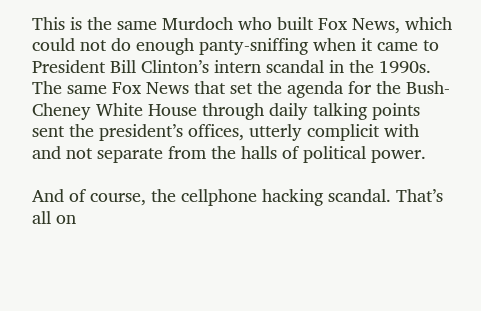This is the same Murdoch who built Fox News, which could not do enough panty-sniffing when it came to President Bill Clinton’s intern scandal in the 1990s. The same Fox News that set the agenda for the Bush-Cheney White House through daily talking points sent the president’s offices, utterly complicit with and not separate from the halls of political power.

And of course, the cellphone hacking scandal. That’s all on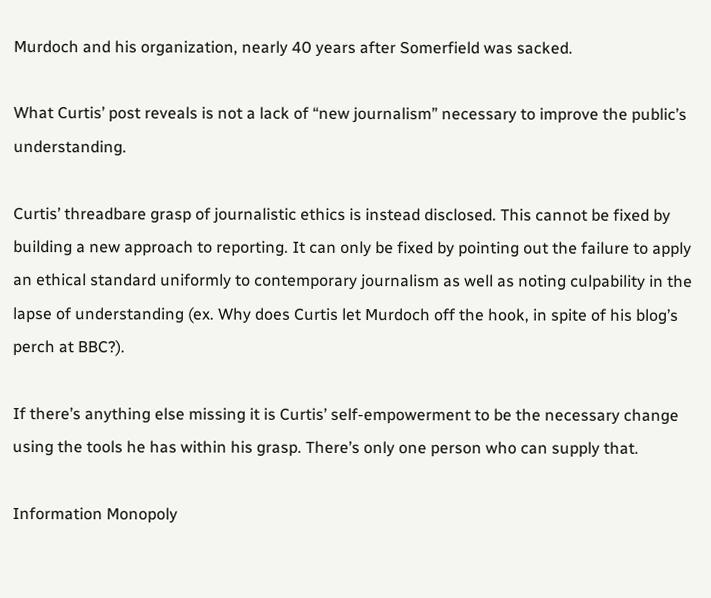Murdoch and his organization, nearly 40 years after Somerfield was sacked.

What Curtis’ post reveals is not a lack of “new journalism” necessary to improve the public’s understanding.

Curtis’ threadbare grasp of journalistic ethics is instead disclosed. This cannot be fixed by building a new approach to reporting. It can only be fixed by pointing out the failure to apply an ethical standard uniformly to contemporary journalism as well as noting culpability in the lapse of understanding (ex. Why does Curtis let Murdoch off the hook, in spite of his blog’s perch at BBC?).

If there’s anything else missing it is Curtis’ self-empowerment to be the necessary change using the tools he has within his grasp. There’s only one person who can supply that.

Information Monopoly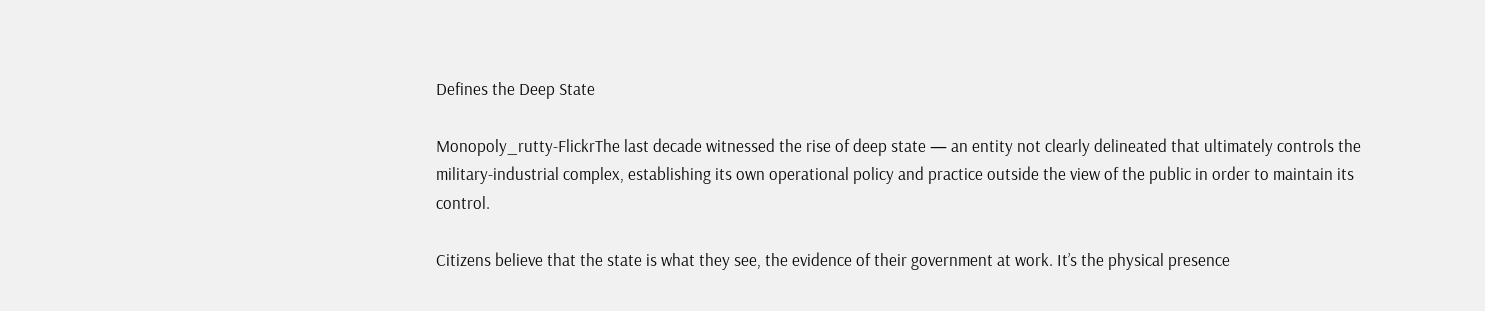Defines the Deep State

Monopoly_rutty-FlickrThe last decade witnessed the rise of deep state — an entity not clearly delineated that ultimately controls the military-industrial complex, establishing its own operational policy and practice outside the view of the public in order to maintain its control.

Citizens believe that the state is what they see, the evidence of their government at work. It’s the physical presence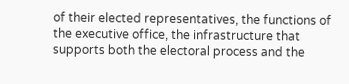of their elected representatives, the functions of the executive office, the infrastructure that supports both the electoral process and the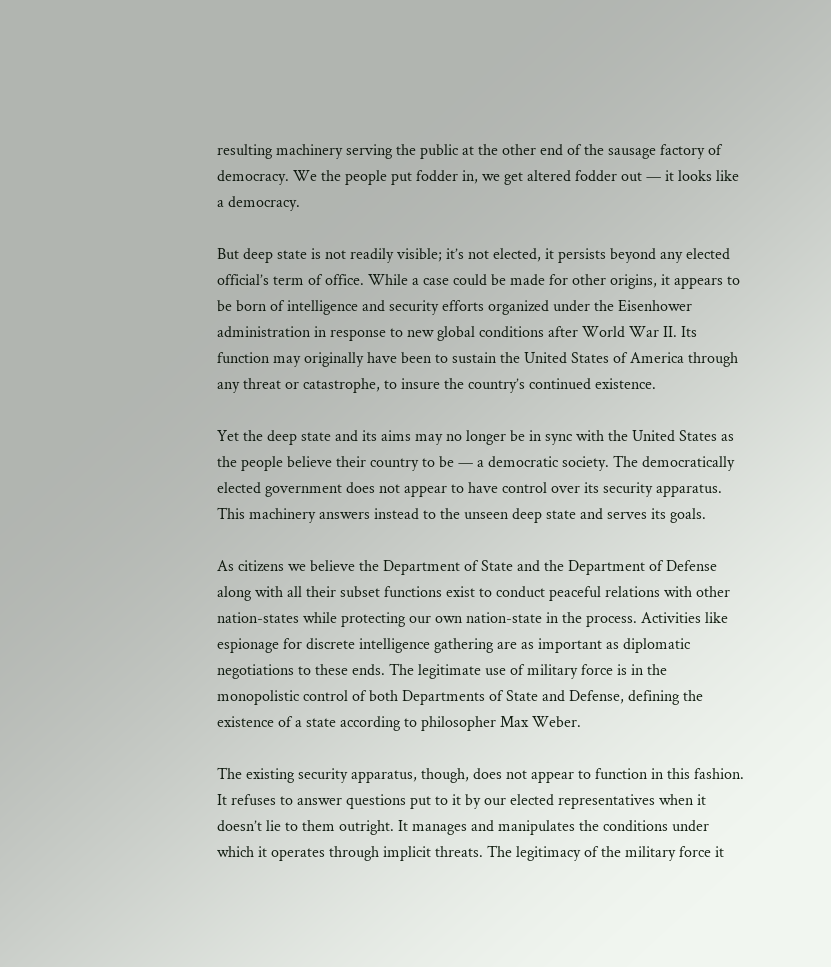resulting machinery serving the public at the other end of the sausage factory of democracy. We the people put fodder in, we get altered fodder out — it looks like a democracy.

But deep state is not readily visible; it’s not elected, it persists beyond any elected official’s term of office. While a case could be made for other origins, it appears to be born of intelligence and security efforts organized under the Eisenhower administration in response to new global conditions after World War II. Its function may originally have been to sustain the United States of America through any threat or catastrophe, to insure the country’s continued existence.

Yet the deep state and its aims may no longer be in sync with the United States as the people believe their country to be — a democratic society. The democratically elected government does not appear to have control over its security apparatus. This machinery answers instead to the unseen deep state and serves its goals.

As citizens we believe the Department of State and the Department of Defense along with all their subset functions exist to conduct peaceful relations with other nation-states while protecting our own nation-state in the process. Activities like espionage for discrete intelligence gathering are as important as diplomatic negotiations to these ends. The legitimate use of military force is in the monopolistic control of both Departments of State and Defense, defining the existence of a state according to philosopher Max Weber.

The existing security apparatus, though, does not appear to function in this fashion. It refuses to answer questions put to it by our elected representatives when it doesn’t lie to them outright. It manages and manipulates the conditions under which it operates through implicit threats. The legitimacy of the military force it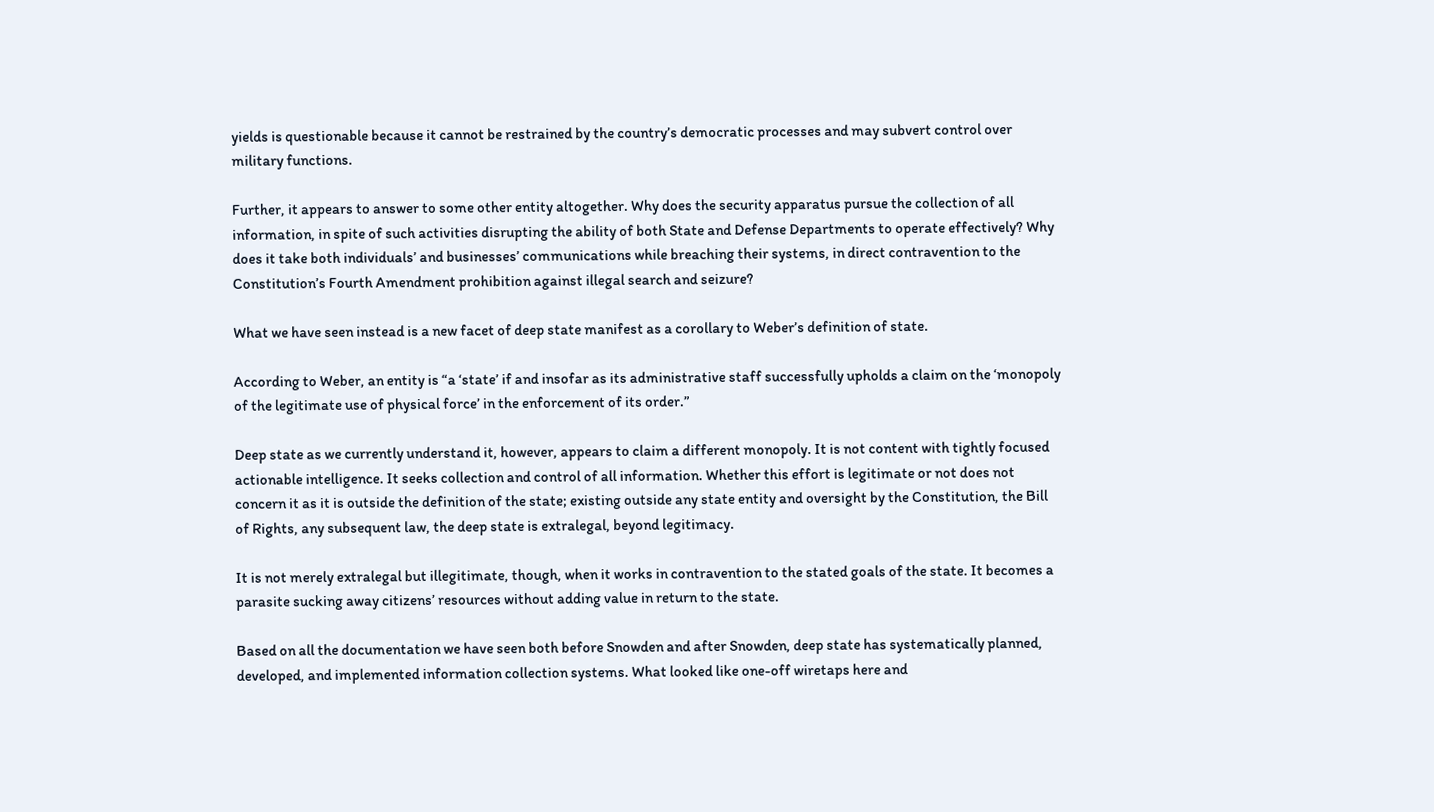yields is questionable because it cannot be restrained by the country’s democratic processes and may subvert control over military functions.

Further, it appears to answer to some other entity altogether. Why does the security apparatus pursue the collection of all information, in spite of such activities disrupting the ability of both State and Defense Departments to operate effectively? Why does it take both individuals’ and businesses’ communications while breaching their systems, in direct contravention to the Constitution’s Fourth Amendment prohibition against illegal search and seizure?

What we have seen instead is a new facet of deep state manifest as a corollary to Weber’s definition of state.

According to Weber, an entity is “a ‘state’ if and insofar as its administrative staff successfully upholds a claim on the ‘monopoly of the legitimate use of physical force’ in the enforcement of its order.”

Deep state as we currently understand it, however, appears to claim a different monopoly. It is not content with tightly focused actionable intelligence. It seeks collection and control of all information. Whether this effort is legitimate or not does not concern it as it is outside the definition of the state; existing outside any state entity and oversight by the Constitution, the Bill of Rights, any subsequent law, the deep state is extralegal, beyond legitimacy.

It is not merely extralegal but illegitimate, though, when it works in contravention to the stated goals of the state. It becomes a parasite sucking away citizens’ resources without adding value in return to the state.

Based on all the documentation we have seen both before Snowden and after Snowden, deep state has systematically planned, developed, and implemented information collection systems. What looked like one-off wiretaps here and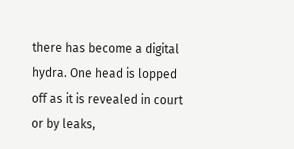there has become a digital hydra. One head is lopped off as it is revealed in court or by leaks,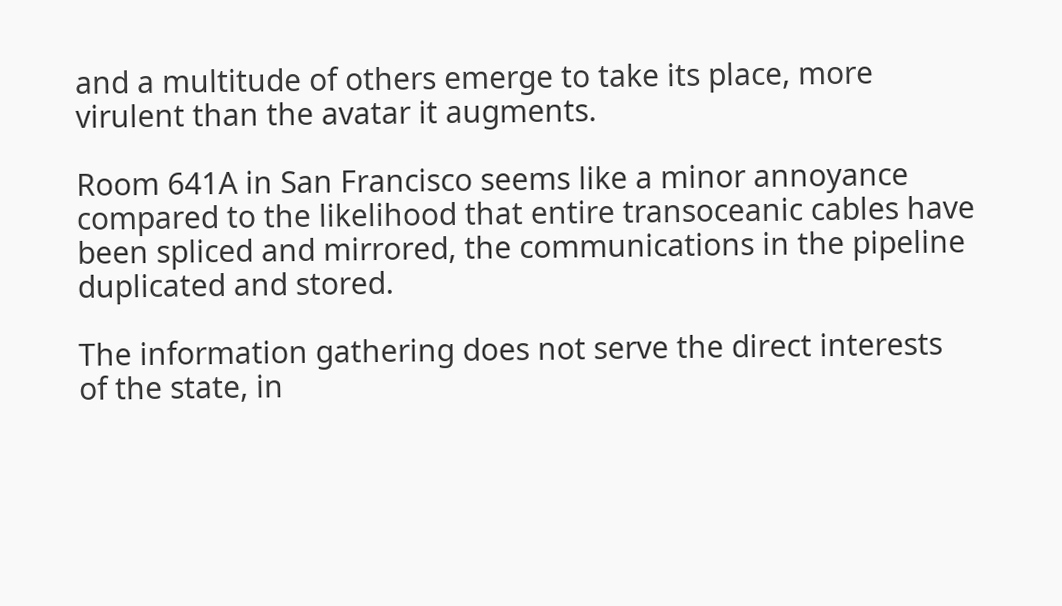and a multitude of others emerge to take its place, more virulent than the avatar it augments.

Room 641A in San Francisco seems like a minor annoyance compared to the likelihood that entire transoceanic cables have been spliced and mirrored, the communications in the pipeline duplicated and stored.

The information gathering does not serve the direct interests of the state, in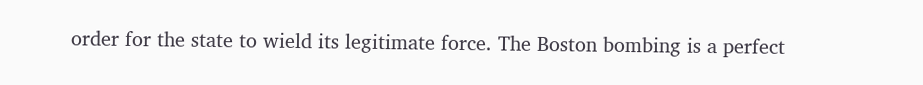order for the state to wield its legitimate force. The Boston bombing is a perfect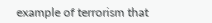example of terrorism that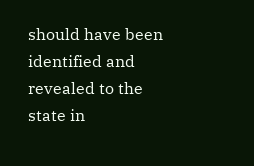should have been identified and revealed to the state in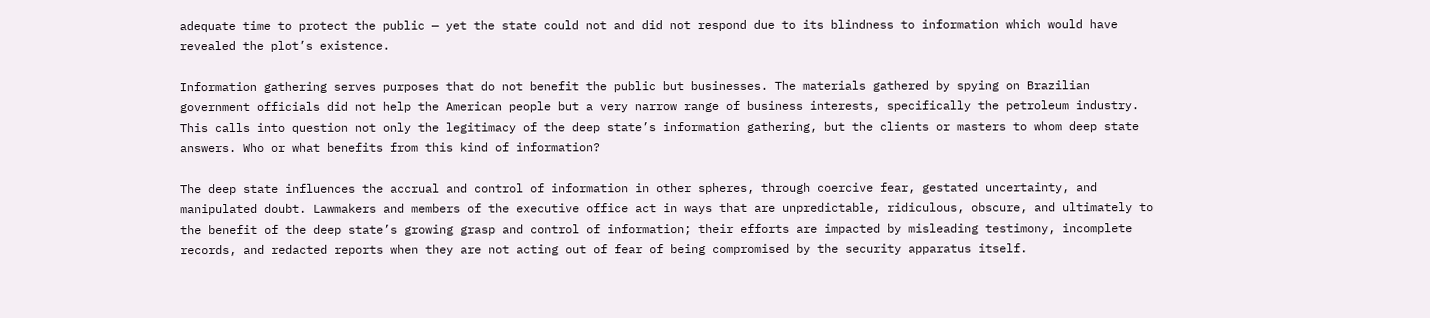adequate time to protect the public — yet the state could not and did not respond due to its blindness to information which would have revealed the plot’s existence.

Information gathering serves purposes that do not benefit the public but businesses. The materials gathered by spying on Brazilian government officials did not help the American people but a very narrow range of business interests, specifically the petroleum industry. This calls into question not only the legitimacy of the deep state’s information gathering, but the clients or masters to whom deep state answers. Who or what benefits from this kind of information?

The deep state influences the accrual and control of information in other spheres, through coercive fear, gestated uncertainty, and manipulated doubt. Lawmakers and members of the executive office act in ways that are unpredictable, ridiculous, obscure, and ultimately to the benefit of the deep state’s growing grasp and control of information; their efforts are impacted by misleading testimony, incomplete records, and redacted reports when they are not acting out of fear of being compromised by the security apparatus itself.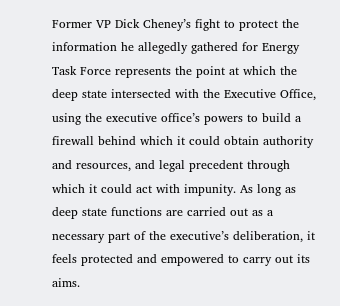Former VP Dick Cheney’s fight to protect the information he allegedly gathered for Energy Task Force represents the point at which the deep state intersected with the Executive Office, using the executive office’s powers to build a firewall behind which it could obtain authority and resources, and legal precedent through which it could act with impunity. As long as deep state functions are carried out as a necessary part of the executive’s deliberation, it feels protected and empowered to carry out its aims.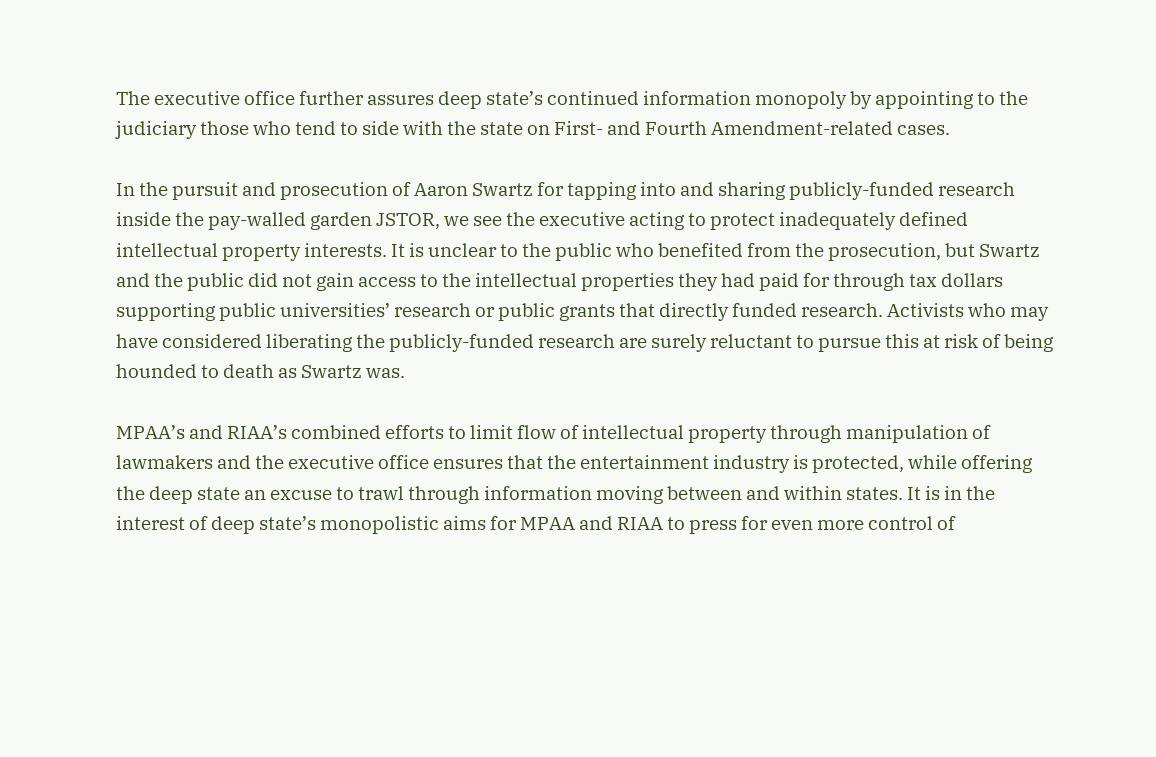The executive office further assures deep state’s continued information monopoly by appointing to the judiciary those who tend to side with the state on First- and Fourth Amendment-related cases.

In the pursuit and prosecution of Aaron Swartz for tapping into and sharing publicly-funded research inside the pay-walled garden JSTOR, we see the executive acting to protect inadequately defined intellectual property interests. It is unclear to the public who benefited from the prosecution, but Swartz and the public did not gain access to the intellectual properties they had paid for through tax dollars supporting public universities’ research or public grants that directly funded research. Activists who may have considered liberating the publicly-funded research are surely reluctant to pursue this at risk of being hounded to death as Swartz was.

MPAA’s and RIAA’s combined efforts to limit flow of intellectual property through manipulation of lawmakers and the executive office ensures that the entertainment industry is protected, while offering the deep state an excuse to trawl through information moving between and within states. It is in the interest of deep state’s monopolistic aims for MPAA and RIAA to press for even more control of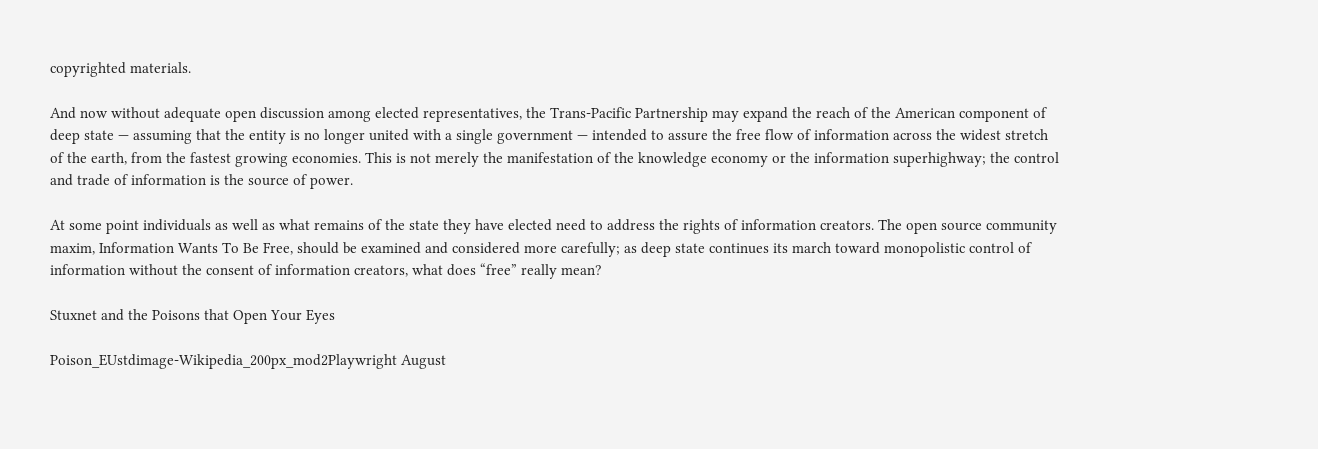copyrighted materials.

And now without adequate open discussion among elected representatives, the Trans-Pacific Partnership may expand the reach of the American component of deep state — assuming that the entity is no longer united with a single government — intended to assure the free flow of information across the widest stretch of the earth, from the fastest growing economies. This is not merely the manifestation of the knowledge economy or the information superhighway; the control and trade of information is the source of power.

At some point individuals as well as what remains of the state they have elected need to address the rights of information creators. The open source community maxim, Information Wants To Be Free, should be examined and considered more carefully; as deep state continues its march toward monopolistic control of information without the consent of information creators, what does “free” really mean?

Stuxnet and the Poisons that Open Your Eyes

Poison_EUstdimage-Wikipedia_200px_mod2Playwright August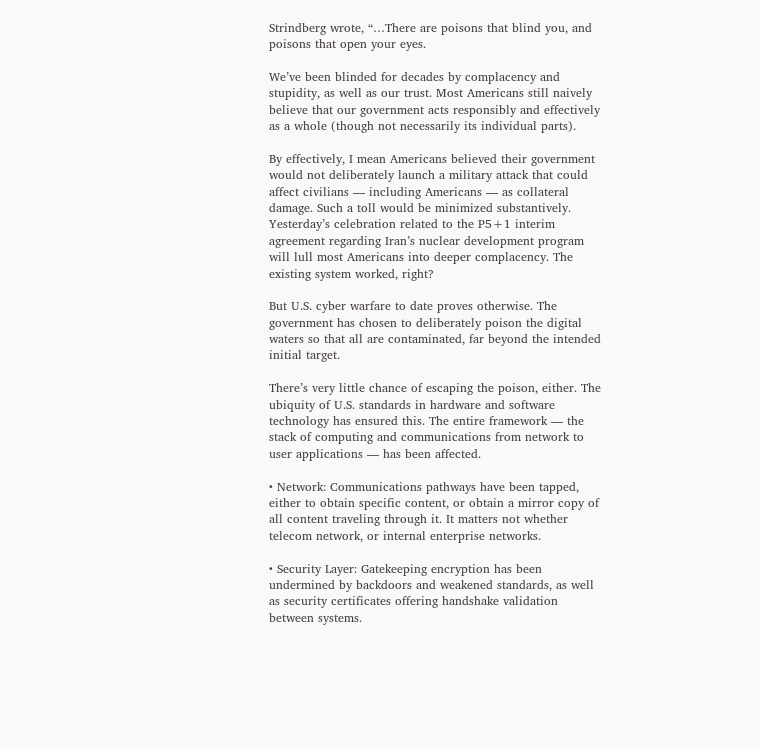Strindberg wrote, “…There are poisons that blind you, and poisons that open your eyes.

We’ve been blinded for decades by complacency and stupidity, as well as our trust. Most Americans still naively believe that our government acts responsibly and effectively as a whole (though not necessarily its individual parts).

By effectively, I mean Americans believed their government would not deliberately launch a military attack that could affect civilians — including Americans — as collateral damage. Such a toll would be minimized substantively. Yesterday’s celebration related to the P5+1 interim agreement regarding Iran’s nuclear development program will lull most Americans into deeper complacency. The existing system worked, right?

But U.S. cyber warfare to date proves otherwise. The government has chosen to deliberately poison the digital waters so that all are contaminated, far beyond the intended initial target.

There’s very little chance of escaping the poison, either. The ubiquity of U.S. standards in hardware and software technology has ensured this. The entire framework — the stack of computing and communications from network to user applications — has been affected.

• Network: Communications pathways have been tapped, either to obtain specific content, or obtain a mirror copy of all content traveling through it. It matters not whether telecom network, or internal enterprise networks.

• Security Layer: Gatekeeping encryption has been undermined by backdoors and weakened standards, as well as security certificates offering handshake validation
between systems.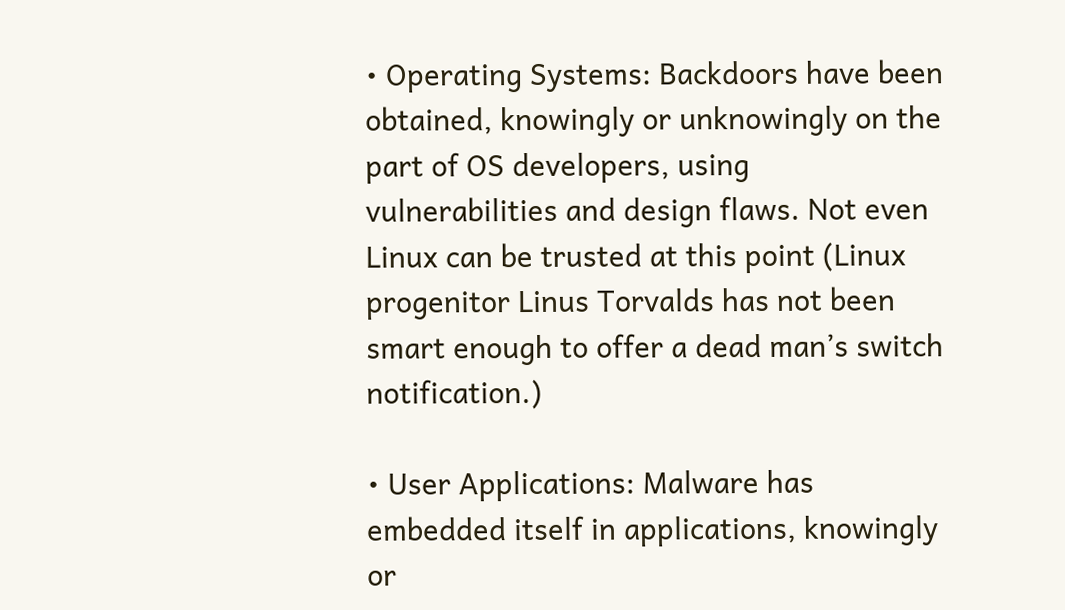• Operating Systems: Backdoors have been obtained, knowingly or unknowingly on the part of OS developers, using vulnerabilities and design flaws. Not even Linux can be trusted at this point (Linux progenitor Linus Torvalds has not been smart enough to offer a dead man’s switch notification.)

• User Applications: Malware has embedded itself in applications, knowingly or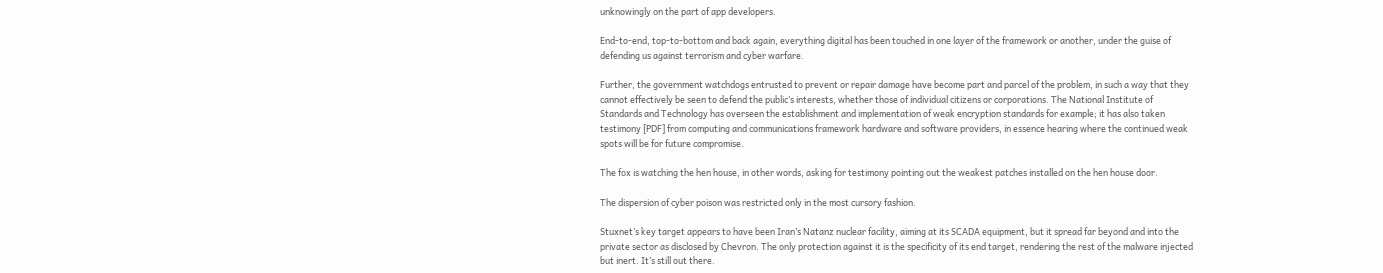unknowingly on the part of app developers.

End-to-end, top-to-bottom and back again, everything digital has been touched in one layer of the framework or another, under the guise of defending us against terrorism and cyber warfare.

Further, the government watchdogs entrusted to prevent or repair damage have become part and parcel of the problem, in such a way that they cannot effectively be seen to defend the public’s interests, whether those of individual citizens or corporations. The National Institute of Standards and Technology has overseen the establishment and implementation of weak encryption standards for example; it has also taken testimony [PDF] from computing and communications framework hardware and software providers, in essence hearing where the continued weak spots will be for future compromise.

The fox is watching the hen house, in other words, asking for testimony pointing out the weakest patches installed on the hen house door.

The dispersion of cyber poison was restricted only in the most cursory fashion.

Stuxnet’s key target appears to have been Iran’s Natanz nuclear facility, aiming at its SCADA equipment, but it spread far beyond and into the private sector as disclosed by Chevron. The only protection against it is the specificity of its end target, rendering the rest of the malware injected but inert. It’s still out there.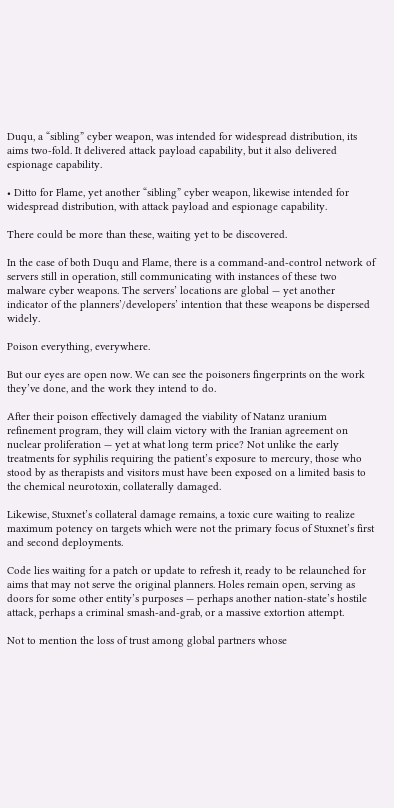Duqu, a “sibling” cyber weapon, was intended for widespread distribution, its aims two-fold. It delivered attack payload capability, but it also delivered espionage capability.

• Ditto for Flame, yet another “sibling” cyber weapon, likewise intended for widespread distribution, with attack payload and espionage capability.

There could be more than these, waiting yet to be discovered.

In the case of both Duqu and Flame, there is a command-and-control network of servers still in operation, still communicating with instances of these two malware cyber weapons. The servers’ locations are global — yet another indicator of the planners’/developers’ intention that these weapons be dispersed widely.

Poison everything, everywhere.

But our eyes are open now. We can see the poisoners fingerprints on the work they’ve done, and the work they intend to do.

After their poison effectively damaged the viability of Natanz uranium refinement program, they will claim victory with the Iranian agreement on nuclear proliferation — yet at what long term price? Not unlike the early treatments for syphilis requiring the patient’s exposure to mercury, those who stood by as therapists and visitors must have been exposed on a limited basis to the chemical neurotoxin, collaterally damaged.

Likewise, Stuxnet’s collateral damage remains, a toxic cure waiting to realize maximum potency on targets which were not the primary focus of Stuxnet’s first and second deployments.

Code lies waiting for a patch or update to refresh it, ready to be relaunched for aims that may not serve the original planners. Holes remain open, serving as doors for some other entity’s purposes — perhaps another nation-state’s hostile attack, perhaps a criminal smash-and-grab, or a massive extortion attempt.

Not to mention the loss of trust among global partners whose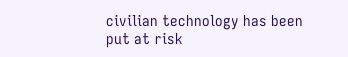civilian technology has been put at risk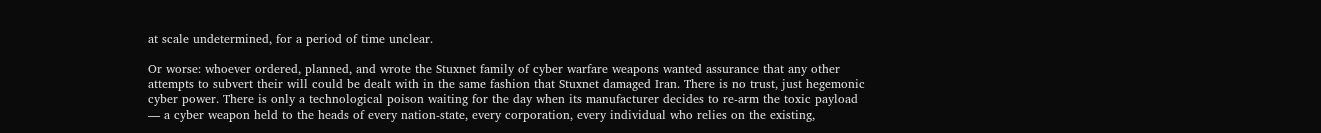at scale undetermined, for a period of time unclear.

Or worse: whoever ordered, planned, and wrote the Stuxnet family of cyber warfare weapons wanted assurance that any other attempts to subvert their will could be dealt with in the same fashion that Stuxnet damaged Iran. There is no trust, just hegemonic cyber power. There is only a technological poison waiting for the day when its manufacturer decides to re-arm the toxic payload — a cyber weapon held to the heads of every nation-state, every corporation, every individual who relies on the existing,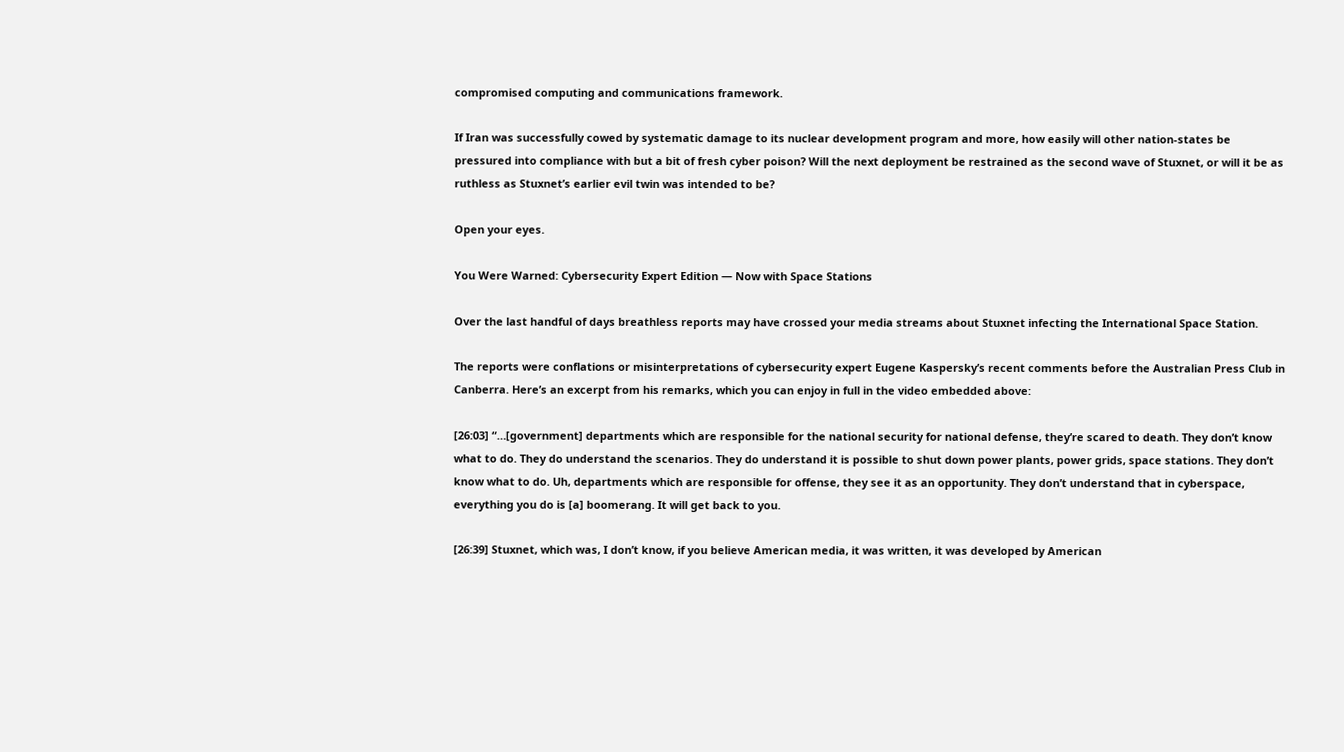compromised computing and communications framework.

If Iran was successfully cowed by systematic damage to its nuclear development program and more, how easily will other nation-states be pressured into compliance with but a bit of fresh cyber poison? Will the next deployment be restrained as the second wave of Stuxnet, or will it be as ruthless as Stuxnet’s earlier evil twin was intended to be?

Open your eyes.

You Were Warned: Cybersecurity Expert Edition — Now with Space Stations

Over the last handful of days breathless reports may have crossed your media streams about Stuxnet infecting the International Space Station.

The reports were conflations or misinterpretations of cybersecurity expert Eugene Kaspersky’s recent comments before the Australian Press Club in Canberra. Here’s an excerpt from his remarks, which you can enjoy in full in the video embedded above:

[26:03] “…[government] departments which are responsible for the national security for national defense, they’re scared to death. They don’t know what to do. They do understand the scenarios. They do understand it is possible to shut down power plants, power grids, space stations. They don’t know what to do. Uh, departments which are responsible for offense, they see it as an opportunity. They don’t understand that in cyberspace, everything you do is [a] boomerang. It will get back to you.

[26:39] Stuxnet, which was, I don’t know, if you believe American media, it was written, it was developed by American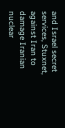and Israel secret services, Stuxnet, against Iran to damage Iranian nuclear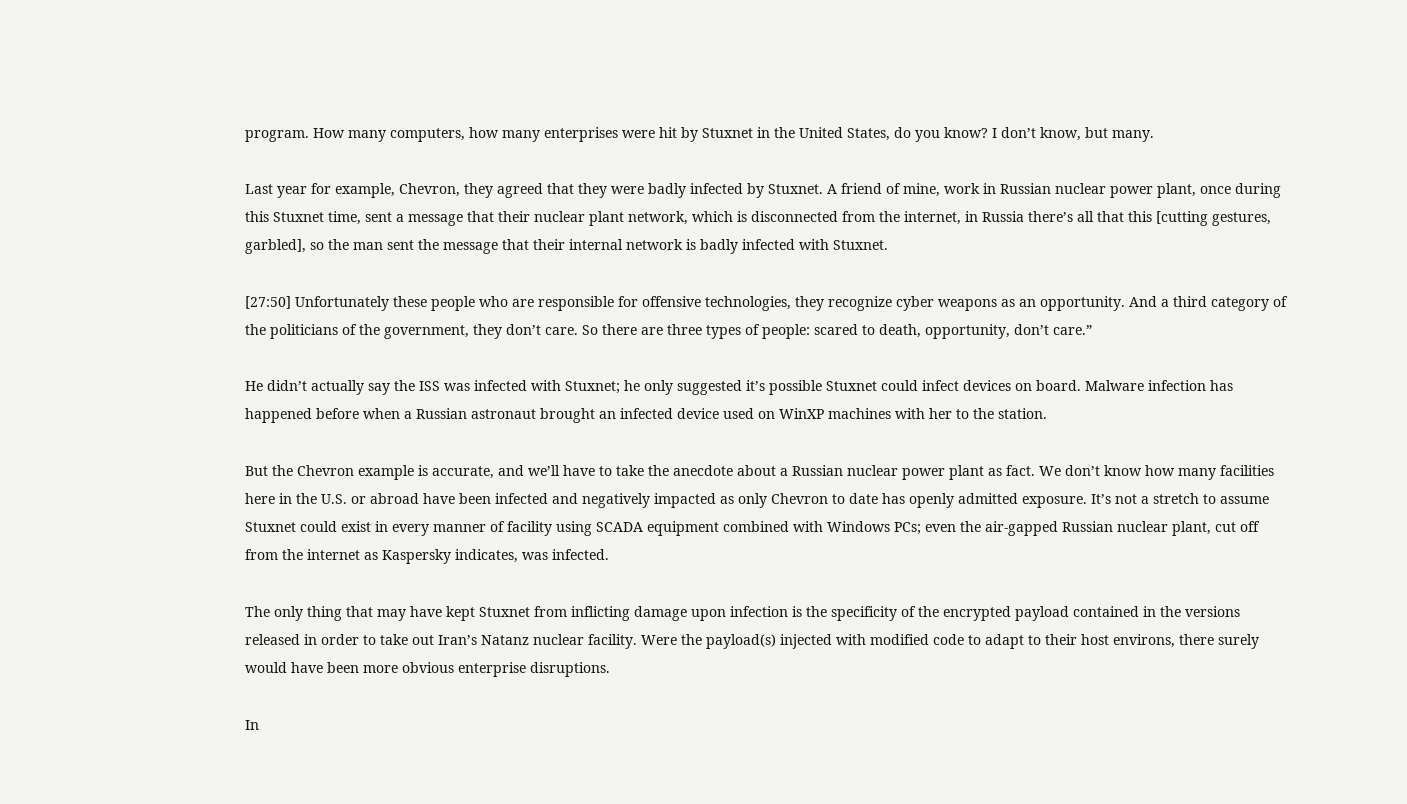program. How many computers, how many enterprises were hit by Stuxnet in the United States, do you know? I don’t know, but many.

Last year for example, Chevron, they agreed that they were badly infected by Stuxnet. A friend of mine, work in Russian nuclear power plant, once during this Stuxnet time, sent a message that their nuclear plant network, which is disconnected from the internet, in Russia there’s all that this [cutting gestures, garbled], so the man sent the message that their internal network is badly infected with Stuxnet.

[27:50] Unfortunately these people who are responsible for offensive technologies, they recognize cyber weapons as an opportunity. And a third category of the politicians of the government, they don’t care. So there are three types of people: scared to death, opportunity, don’t care.”

He didn’t actually say the ISS was infected with Stuxnet; he only suggested it’s possible Stuxnet could infect devices on board. Malware infection has happened before when a Russian astronaut brought an infected device used on WinXP machines with her to the station.

But the Chevron example is accurate, and we’ll have to take the anecdote about a Russian nuclear power plant as fact. We don’t know how many facilities here in the U.S. or abroad have been infected and negatively impacted as only Chevron to date has openly admitted exposure. It’s not a stretch to assume Stuxnet could exist in every manner of facility using SCADA equipment combined with Windows PCs; even the air-gapped Russian nuclear plant, cut off from the internet as Kaspersky indicates, was infected.

The only thing that may have kept Stuxnet from inflicting damage upon infection is the specificity of the encrypted payload contained in the versions released in order to take out Iran’s Natanz nuclear facility. Were the payload(s) injected with modified code to adapt to their host environs, there surely would have been more obvious enterprise disruptions.

In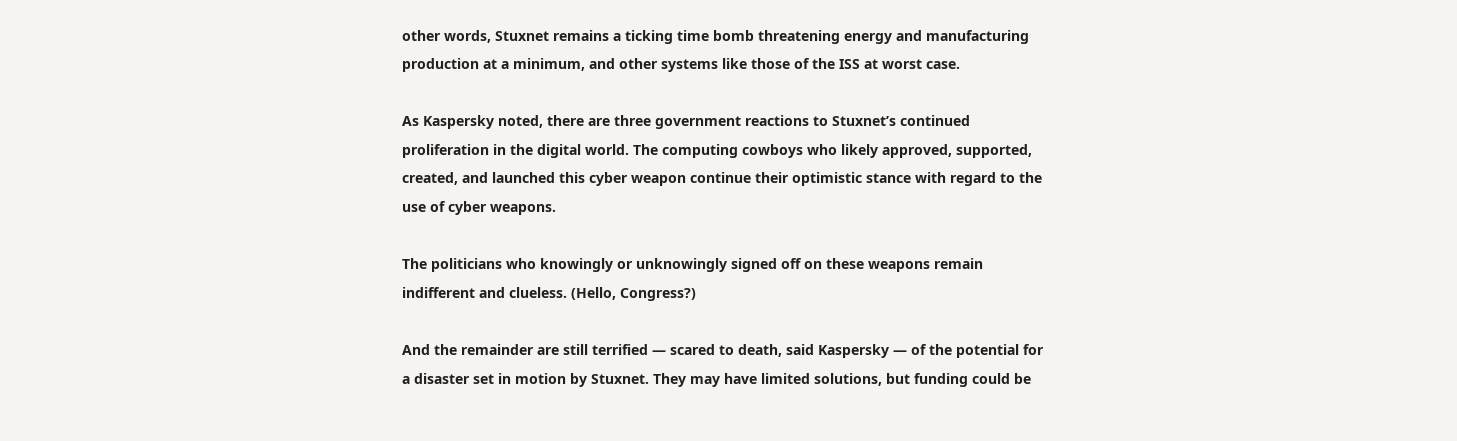other words, Stuxnet remains a ticking time bomb threatening energy and manufacturing production at a minimum, and other systems like those of the ISS at worst case.

As Kaspersky noted, there are three government reactions to Stuxnet’s continued proliferation in the digital world. The computing cowboys who likely approved, supported, created, and launched this cyber weapon continue their optimistic stance with regard to the use of cyber weapons.

The politicians who knowingly or unknowingly signed off on these weapons remain indifferent and clueless. (Hello, Congress?)

And the remainder are still terrified — scared to death, said Kaspersky — of the potential for a disaster set in motion by Stuxnet. They may have limited solutions, but funding could be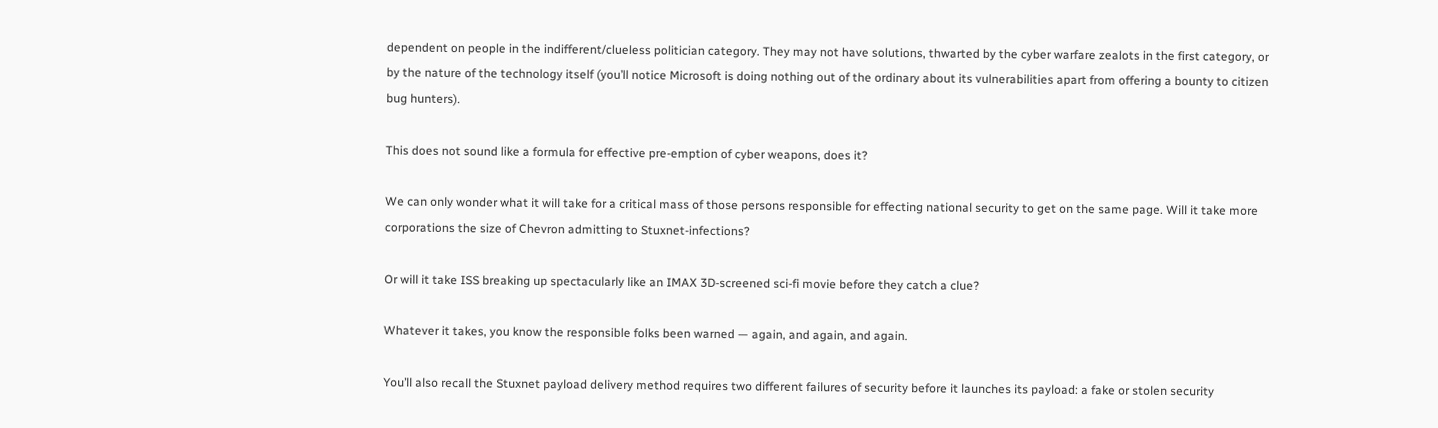dependent on people in the indifferent/clueless politician category. They may not have solutions, thwarted by the cyber warfare zealots in the first category, or by the nature of the technology itself (you’ll notice Microsoft is doing nothing out of the ordinary about its vulnerabilities apart from offering a bounty to citizen bug hunters).

This does not sound like a formula for effective pre-emption of cyber weapons, does it?

We can only wonder what it will take for a critical mass of those persons responsible for effecting national security to get on the same page. Will it take more corporations the size of Chevron admitting to Stuxnet-infections?

Or will it take ISS breaking up spectacularly like an IMAX 3D-screened sci-fi movie before they catch a clue?

Whatever it takes, you know the responsible folks been warned — again, and again, and again.

You’ll also recall the Stuxnet payload delivery method requires two different failures of security before it launches its payload: a fake or stolen security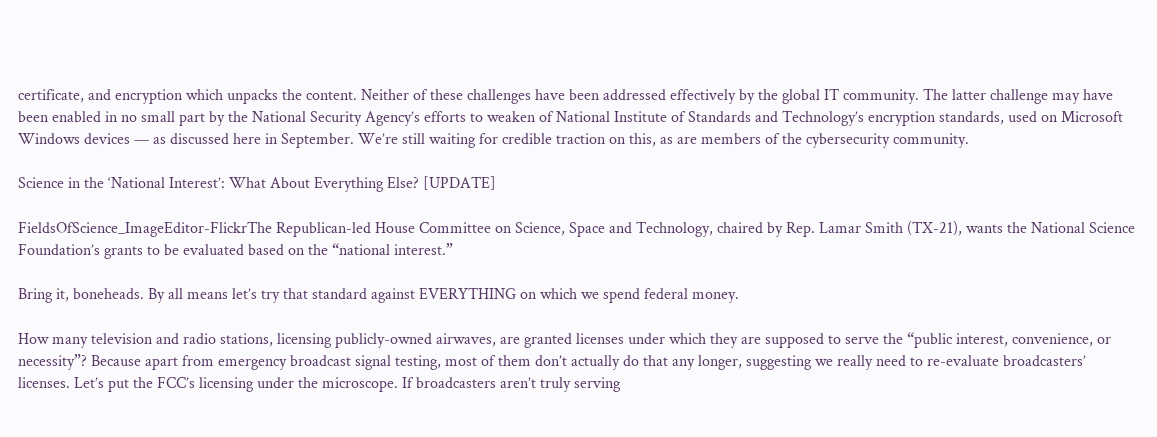certificate, and encryption which unpacks the content. Neither of these challenges have been addressed effectively by the global IT community. The latter challenge may have been enabled in no small part by the National Security Agency’s efforts to weaken of National Institute of Standards and Technology’s encryption standards, used on Microsoft Windows devices — as discussed here in September. We’re still waiting for credible traction on this, as are members of the cybersecurity community.

Science in the ‘National Interest’: What About Everything Else? [UPDATE]

FieldsOfScience_ImageEditor-FlickrThe Republican-led House Committee on Science, Space and Technology, chaired by Rep. Lamar Smith (TX-21), wants the National Science Foundation’s grants to be evaluated based on the “national interest.”

Bring it, boneheads. By all means let’s try that standard against EVERYTHING on which we spend federal money.

How many television and radio stations, licensing publicly-owned airwaves, are granted licenses under which they are supposed to serve the “public interest, convenience, or necessity”? Because apart from emergency broadcast signal testing, most of them don’t actually do that any longer, suggesting we really need to re-evaluate broadcasters’ licenses. Let’s put the FCC’s licensing under the microscope. If broadcasters aren’t truly serving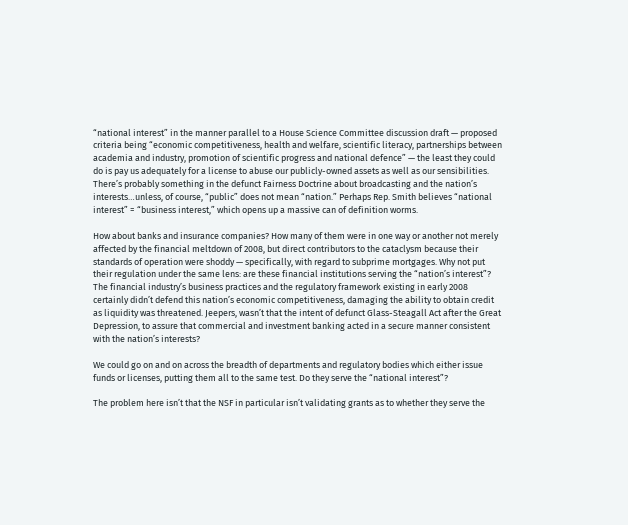“national interest” in the manner parallel to a House Science Committee discussion draft — proposed criteria being “economic competitiveness, health and welfare, scientific literacy, partnerships between academia and industry, promotion of scientific progress and national defence” — the least they could do is pay us adequately for a license to abuse our publicly-owned assets as well as our sensibilities. There’s probably something in the defunct Fairness Doctrine about broadcasting and the nation’s interests…unless, of course, “public” does not mean “nation.” Perhaps Rep. Smith believes “national interest” = “business interest,” which opens up a massive can of definition worms.

How about banks and insurance companies? How many of them were in one way or another not merely affected by the financial meltdown of 2008, but direct contributors to the cataclysm because their standards of operation were shoddy — specifically, with regard to subprime mortgages. Why not put their regulation under the same lens: are these financial institutions serving the “nation’s interest”? The financial industry’s business practices and the regulatory framework existing in early 2008 certainly didn’t defend this nation’s economic competitiveness, damaging the ability to obtain credit as liquidity was threatened. Jeepers, wasn’t that the intent of defunct Glass-Steagall Act after the Great Depression, to assure that commercial and investment banking acted in a secure manner consistent with the nation’s interests?

We could go on and on across the breadth of departments and regulatory bodies which either issue funds or licenses, putting them all to the same test. Do they serve the “national interest”?

The problem here isn’t that the NSF in particular isn’t validating grants as to whether they serve the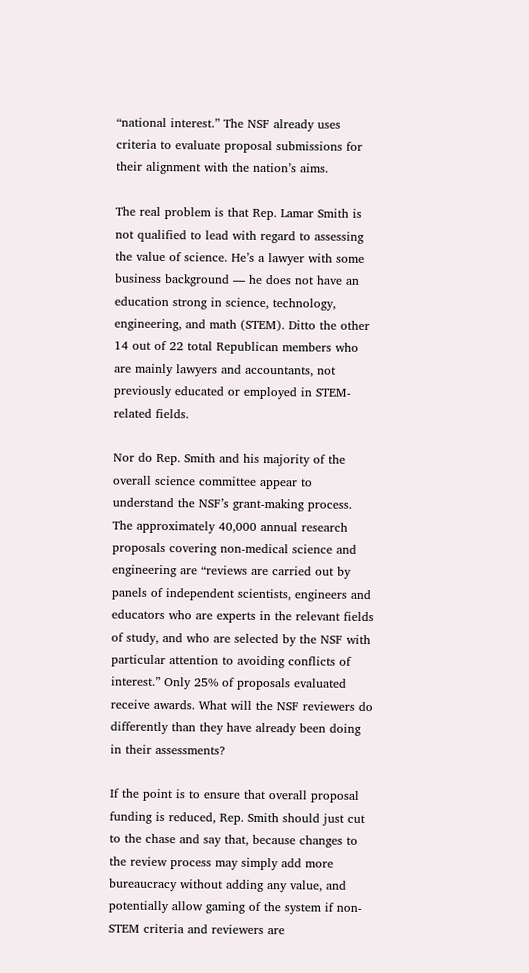“national interest.” The NSF already uses criteria to evaluate proposal submissions for their alignment with the nation’s aims.

The real problem is that Rep. Lamar Smith is not qualified to lead with regard to assessing the value of science. He’s a lawyer with some business background — he does not have an education strong in science, technology, engineering, and math (STEM). Ditto the other 14 out of 22 total Republican members who are mainly lawyers and accountants, not previously educated or employed in STEM-related fields.

Nor do Rep. Smith and his majority of the overall science committee appear to understand the NSF’s grant-making process. The approximately 40,000 annual research proposals covering non-medical science and engineering are “reviews are carried out by panels of independent scientists, engineers and educators who are experts in the relevant fields of study, and who are selected by the NSF with particular attention to avoiding conflicts of interest.” Only 25% of proposals evaluated receive awards. What will the NSF reviewers do differently than they have already been doing in their assessments?

If the point is to ensure that overall proposal funding is reduced, Rep. Smith should just cut to the chase and say that, because changes to the review process may simply add more bureaucracy without adding any value, and potentially allow gaming of the system if non-STEM criteria and reviewers are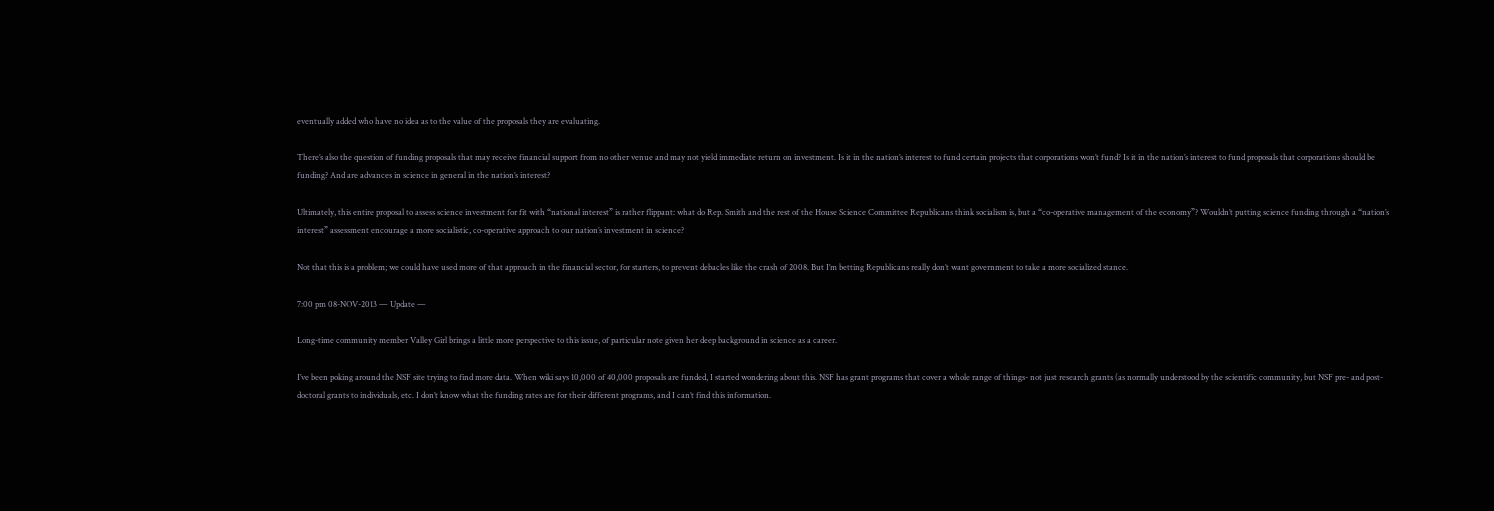eventually added who have no idea as to the value of the proposals they are evaluating.

There’s also the question of funding proposals that may receive financial support from no other venue and may not yield immediate return on investment. Is it in the nation’s interest to fund certain projects that corporations won’t fund? Is it in the nation’s interest to fund proposals that corporations should be funding? And are advances in science in general in the nation’s interest?

Ultimately, this entire proposal to assess science investment for fit with “national interest” is rather flippant: what do Rep. Smith and the rest of the House Science Committee Republicans think socialism is, but a “co-operative management of the economy”? Wouldn’t putting science funding through a “nation’s interest” assessment encourage a more socialistic, co-operative approach to our nation’s investment in science?

Not that this is a problem; we could have used more of that approach in the financial sector, for starters, to prevent debacles like the crash of 2008. But I’m betting Republicans really don’t want government to take a more socialized stance.

7:00 pm 08-NOV-2013 — Update —

Long-time community member Valley Girl brings a little more perspective to this issue, of particular note given her deep background in science as a career.

I’ve been poking around the NSF site trying to find more data. When wiki says 10,000 of 40,000 proposals are funded, I started wondering about this. NSF has grant programs that cover a whole range of things- not just research grants (as normally understood by the scientific community, but NSF pre- and post-doctoral grants to individuals, etc. I don’t know what the funding rates are for their different programs, and I can’t find this information.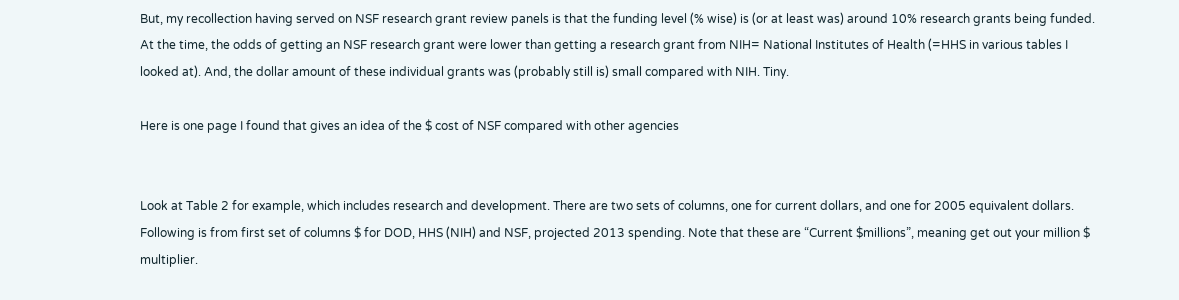But, my recollection having served on NSF research grant review panels is that the funding level (% wise) is (or at least was) around 10% research grants being funded. At the time, the odds of getting an NSF research grant were lower than getting a research grant from NIH= National Institutes of Health (=HHS in various tables I looked at). And, the dollar amount of these individual grants was (probably still is) small compared with NIH. Tiny.

Here is one page I found that gives an idea of the $ cost of NSF compared with other agencies


Look at Table 2 for example, which includes research and development. There are two sets of columns, one for current dollars, and one for 2005 equivalent dollars. Following is from first set of columns $ for DOD, HHS (NIH) and NSF, projected 2013 spending. Note that these are “Current $millions”, meaning get out your million $ multiplier.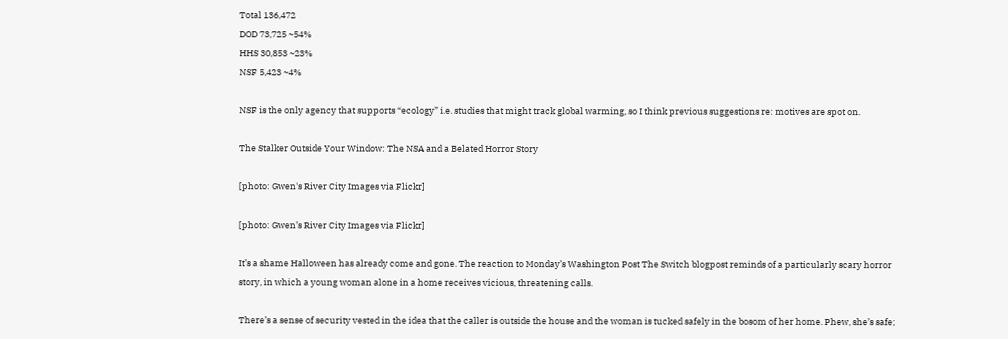Total 136,472
DOD 73,725 ~54%
HHS 30,853 ~23%
NSF 5,423 ~4%

NSF is the only agency that supports “ecology” i.e. studies that might track global warming, so I think previous suggestions re: motives are spot on.

The Stalker Outside Your Window: The NSA and a Belated Horror Story

[photo: Gwen's River City Images via Flickr]

[photo: Gwen’s River City Images via Flickr]

It’s a shame Halloween has already come and gone. The reaction to Monday’s Washington Post The Switch blogpost reminds of a particularly scary horror story, in which a young woman alone in a home receives vicious, threatening calls.

There’s a sense of security vested in the idea that the caller is outside the house and the woman is tucked safely in the bosom of her home. Phew, she’s safe;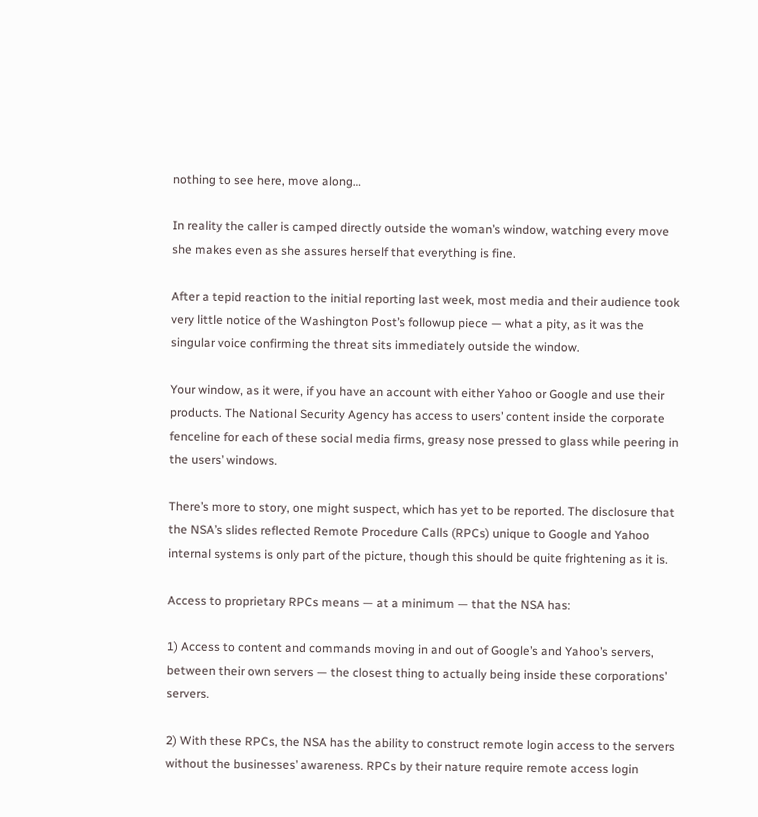nothing to see here, move along…

In reality the caller is camped directly outside the woman’s window, watching every move she makes even as she assures herself that everything is fine.

After a tepid reaction to the initial reporting last week, most media and their audience took very little notice of the Washington Post’s followup piece — what a pity, as it was the singular voice confirming the threat sits immediately outside the window.

Your window, as it were, if you have an account with either Yahoo or Google and use their products. The National Security Agency has access to users’ content inside the corporate fenceline for each of these social media firms, greasy nose pressed to glass while peering in the users’ windows.

There’s more to story, one might suspect, which has yet to be reported. The disclosure that the NSA’s slides reflected Remote Procedure Calls (RPCs) unique to Google and Yahoo internal systems is only part of the picture, though this should be quite frightening as it is.

Access to proprietary RPCs means — at a minimum — that the NSA has:

1) Access to content and commands moving in and out of Google’s and Yahoo’s servers, between their own servers — the closest thing to actually being inside these corporations’ servers.

2) With these RPCs, the NSA has the ability to construct remote login access to the servers without the businesses’ awareness. RPCs by their nature require remote access login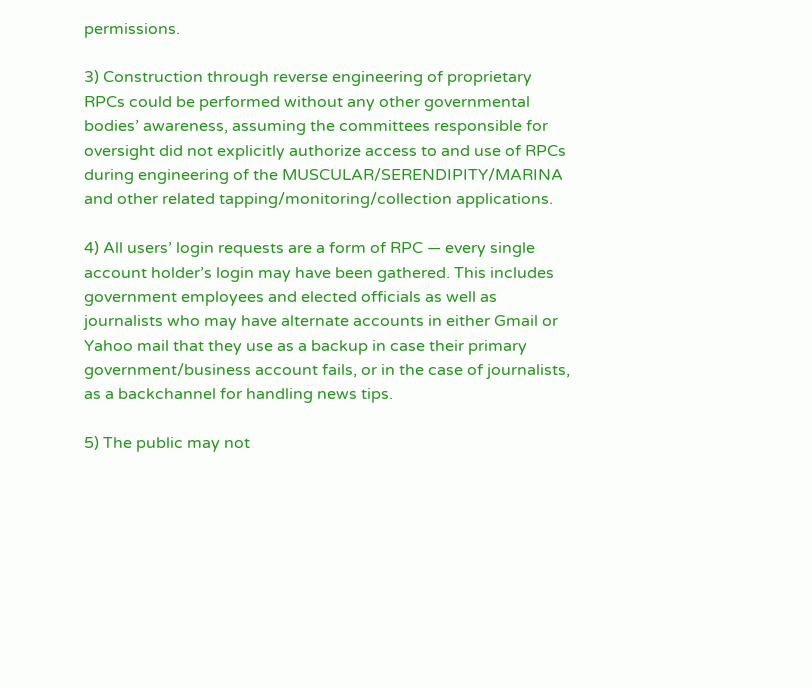permissions.

3) Construction through reverse engineering of proprietary RPCs could be performed without any other governmental bodies’ awareness, assuming the committees responsible for oversight did not explicitly authorize access to and use of RPCs during engineering of the MUSCULAR/SERENDIPITY/MARINA and other related tapping/monitoring/collection applications.

4) All users’ login requests are a form of RPC — every single account holder’s login may have been gathered. This includes government employees and elected officials as well as journalists who may have alternate accounts in either Gmail or Yahoo mail that they use as a backup in case their primary government/business account fails, or in the case of journalists, as a backchannel for handling news tips.

5) The public may not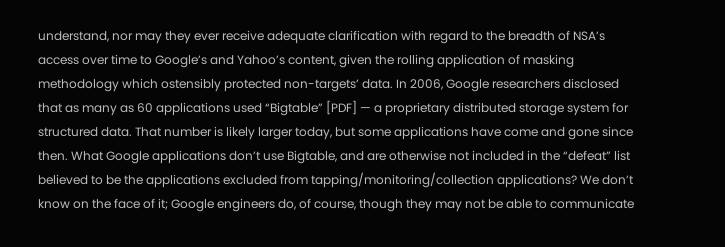understand, nor may they ever receive adequate clarification with regard to the breadth of NSA’s access over time to Google’s and Yahoo’s content, given the rolling application of masking methodology which ostensibly protected non-targets’ data. In 2006, Google researchers disclosed that as many as 60 applications used “Bigtable” [PDF] — a proprietary distributed storage system for structured data. That number is likely larger today, but some applications have come and gone since then. What Google applications don’t use Bigtable, and are otherwise not included in the “defeat” list believed to be the applications excluded from tapping/monitoring/collection applications? We don’t know on the face of it; Google engineers do, of course, though they may not be able to communicate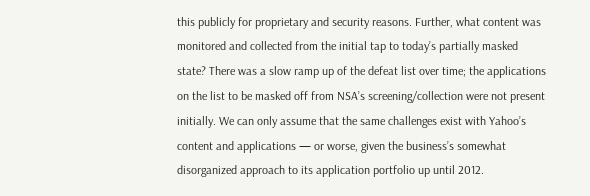this publicly for proprietary and security reasons. Further, what content was monitored and collected from the initial tap to today’s partially masked state? There was a slow ramp up of the defeat list over time; the applications on the list to be masked off from NSA’s screening/collection were not present initially. We can only assume that the same challenges exist with Yahoo’s content and applications — or worse, given the business’s somewhat disorganized approach to its application portfolio up until 2012.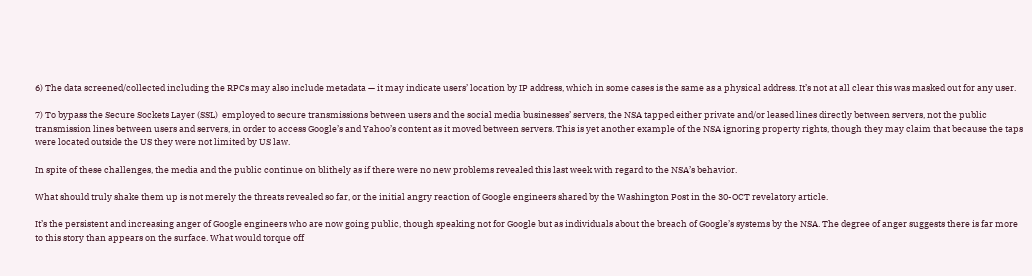6) The data screened/collected including the RPCs may also include metadata — it may indicate users’ location by IP address, which in some cases is the same as a physical address. It’s not at all clear this was masked out for any user.

7) To bypass the Secure Sockets Layer (SSL)  employed to secure transmissions between users and the social media businesses’ servers, the NSA tapped either private and/or leased lines directly between servers, not the public transmission lines between users and servers, in order to access Google’s and Yahoo’s content as it moved between servers. This is yet another example of the NSA ignoring property rights, though they may claim that because the taps were located outside the US they were not limited by US law.

In spite of these challenges, the media and the public continue on blithely as if there were no new problems revealed this last week with regard to the NSA’s behavior.

What should truly shake them up is not merely the threats revealed so far, or the initial angry reaction of Google engineers shared by the Washington Post in the 30-OCT revelatory article.

It’s the persistent and increasing anger of Google engineers who are now going public, though speaking not for Google but as individuals about the breach of Google’s systems by the NSA. The degree of anger suggests there is far more to this story than appears on the surface. What would torque off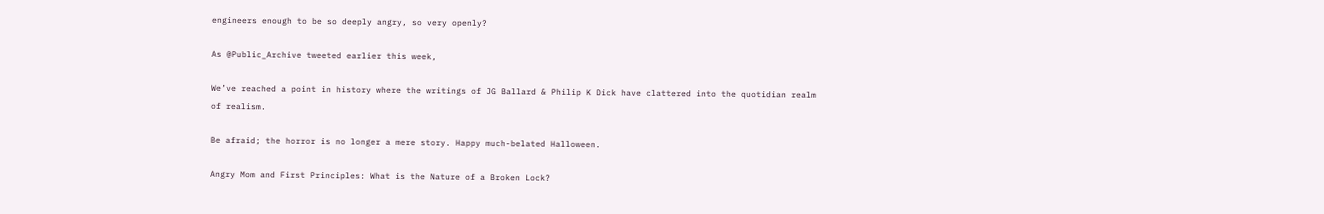engineers enough to be so deeply angry, so very openly?

As @Public_Archive tweeted earlier this week,

We’ve reached a point in history where the writings of JG Ballard & Philip K Dick have clattered into the quotidian realm of realism.

Be afraid; the horror is no longer a mere story. Happy much-belated Halloween.

Angry Mom and First Principles: What is the Nature of a Broken Lock?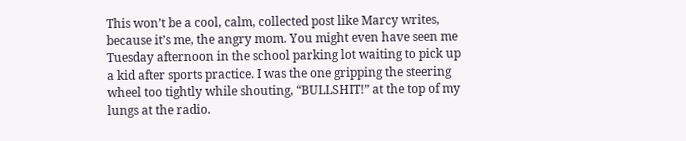This won’t be a cool, calm, collected post like Marcy writes, because it’s me, the angry mom. You might even have seen me Tuesday afternoon in the school parking lot waiting to pick up a kid after sports practice. I was the one gripping the steering wheel too tightly while shouting, “BULLSHIT!” at the top of my lungs at the radio.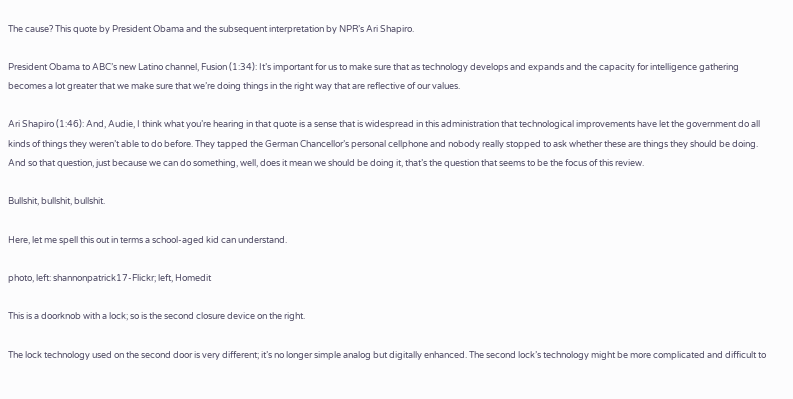The cause? This quote by President Obama and the subsequent interpretation by NPR’s Ari Shapiro.

President Obama to ABC’s new Latino channel, Fusion (1:34): It’s important for us to make sure that as technology develops and expands and the capacity for intelligence gathering becomes a lot greater that we make sure that we’re doing things in the right way that are reflective of our values.

Ari Shapiro (1:46): And, Audie, I think what you’re hearing in that quote is a sense that is widespread in this administration that technological improvements have let the government do all kinds of things they weren’t able to do before. They tapped the German Chancellor’s personal cellphone and nobody really stopped to ask whether these are things they should be doing. And so that question, just because we can do something, well, does it mean we should be doing it, that’s the question that seems to be the focus of this review.

Bullshit, bullshit, bullshit.

Here, let me spell this out in terms a school-aged kid can understand.

photo, left: shannonpatrick17-Flickr; left, Homedit

This is a doorknob with a lock; so is the second closure device on the right.

The lock technology used on the second door is very different; it’s no longer simple analog but digitally enhanced. The second lock’s technology might be more complicated and difficult to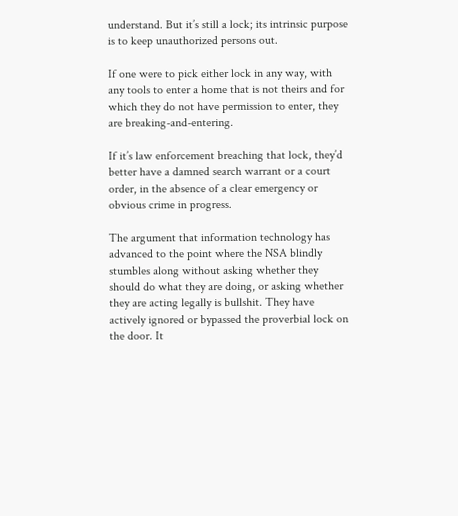understand. But it’s still a lock; its intrinsic purpose is to keep unauthorized persons out.

If one were to pick either lock in any way, with any tools to enter a home that is not theirs and for which they do not have permission to enter, they are breaking-and-entering.

If it’s law enforcement breaching that lock, they’d better have a damned search warrant or a court order, in the absence of a clear emergency or obvious crime in progress.

The argument that information technology has advanced to the point where the NSA blindly stumbles along without asking whether they should do what they are doing, or asking whether they are acting legally is bullshit. They have actively ignored or bypassed the proverbial lock on the door. It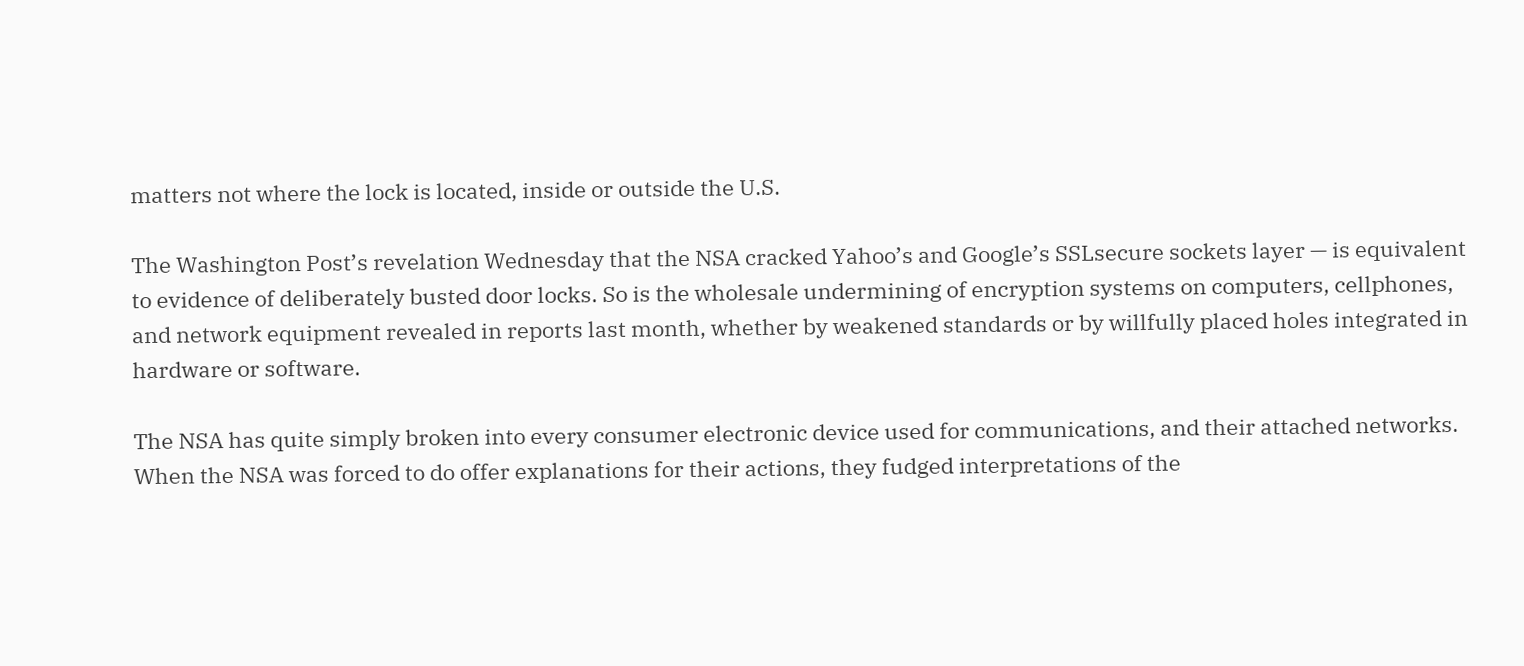matters not where the lock is located, inside or outside the U.S.

The Washington Post’s revelation Wednesday that the NSA cracked Yahoo’s and Google’s SSLsecure sockets layer — is equivalent to evidence of deliberately busted door locks. So is the wholesale undermining of encryption systems on computers, cellphones, and network equipment revealed in reports last month, whether by weakened standards or by willfully placed holes integrated in hardware or software.

The NSA has quite simply broken into every consumer electronic device used for communications, and their attached networks. When the NSA was forced to do offer explanations for their actions, they fudged interpretations of the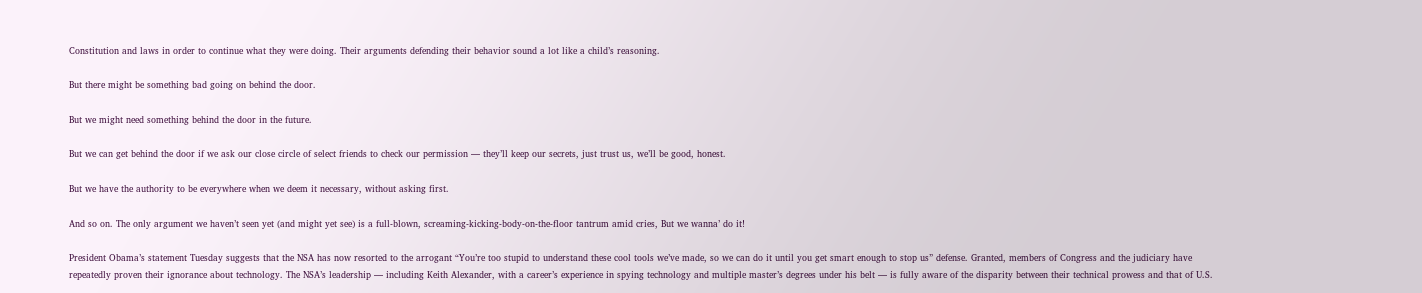Constitution and laws in order to continue what they were doing. Their arguments defending their behavior sound a lot like a child’s reasoning.

But there might be something bad going on behind the door.

But we might need something behind the door in the future.

But we can get behind the door if we ask our close circle of select friends to check our permission — they’ll keep our secrets, just trust us, we’ll be good, honest.

But we have the authority to be everywhere when we deem it necessary, without asking first.

And so on. The only argument we haven’t seen yet (and might yet see) is a full-blown, screaming-kicking-body-on-the-floor tantrum amid cries, But we wanna’ do it!

President Obama’s statement Tuesday suggests that the NSA has now resorted to the arrogant “You’re too stupid to understand these cool tools we’ve made, so we can do it until you get smart enough to stop us” defense. Granted, members of Congress and the judiciary have repeatedly proven their ignorance about technology. The NSA’s leadership — including Keith Alexander, with a career’s experience in spying technology and multiple master’s degrees under his belt — is fully aware of the disparity between their technical prowess and that of U.S.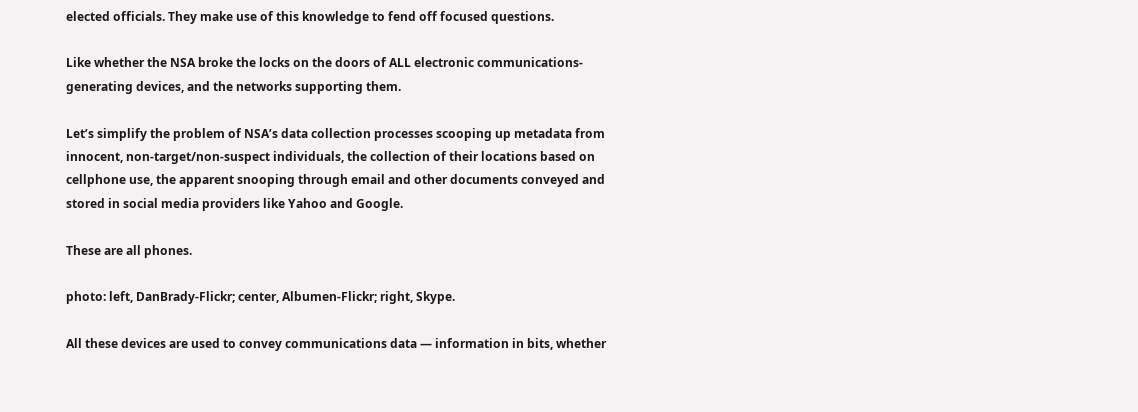elected officials. They make use of this knowledge to fend off focused questions.

Like whether the NSA broke the locks on the doors of ALL electronic communications-generating devices, and the networks supporting them.

Let’s simplify the problem of NSA’s data collection processes scooping up metadata from innocent, non-target/non-suspect individuals, the collection of their locations based on cellphone use, the apparent snooping through email and other documents conveyed and stored in social media providers like Yahoo and Google.

These are all phones.

photo: left, DanBrady-Flickr; center, Albumen-Flickr; right, Skype.

All these devices are used to convey communications data — information in bits, whether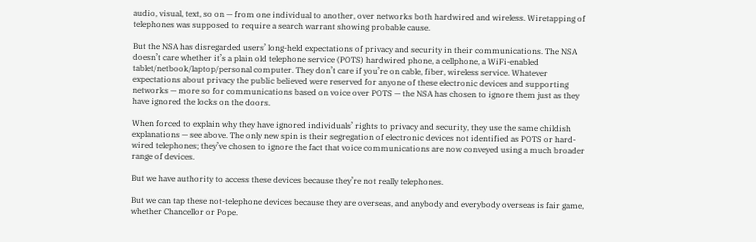audio, visual, text, so on — from one individual to another, over networks both hardwired and wireless. Wiretapping of telephones was supposed to require a search warrant showing probable cause.

But the NSA has disregarded users’ long-held expectations of privacy and security in their communications. The NSA doesn’t care whether it’s a plain old telephone service (POTS) hardwired phone, a cellphone, a WiFi-enabled tablet/netbook/laptop/personal computer. They don’t care if you’re on cable, fiber, wireless service. Whatever expectations about privacy the public believed were reserved for anyone of these electronic devices and supporting networks — more so for communications based on voice over POTS — the NSA has chosen to ignore them just as they have ignored the locks on the doors.

When forced to explain why they have ignored individuals’ rights to privacy and security, they use the same childish explanations — see above. The only new spin is their segregation of electronic devices not identified as POTS or hard-wired telephones; they’ve chosen to ignore the fact that voice communications are now conveyed using a much broader range of devices.

But we have authority to access these devices because they’re not really telephones.

But we can tap these not-telephone devices because they are overseas, and anybody and everybody overseas is fair game, whether Chancellor or Pope.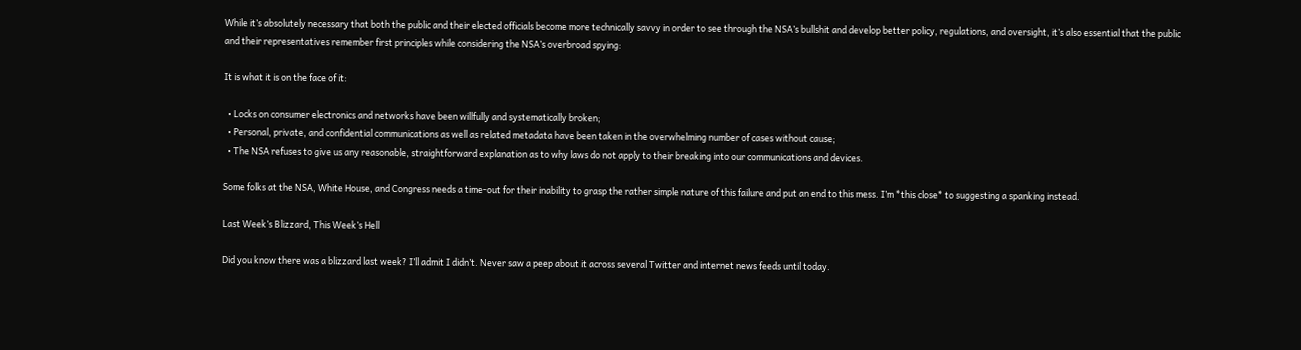While it’s absolutely necessary that both the public and their elected officials become more technically savvy in order to see through the NSA’s bullshit and develop better policy, regulations, and oversight, it’s also essential that the public and their representatives remember first principles while considering the NSA’s overbroad spying:

It is what it is on the face of it:

  • Locks on consumer electronics and networks have been willfully and systematically broken;
  • Personal, private, and confidential communications as well as related metadata have been taken in the overwhelming number of cases without cause;
  • The NSA refuses to give us any reasonable, straightforward explanation as to why laws do not apply to their breaking into our communications and devices.

Some folks at the NSA, White House, and Congress needs a time-out for their inability to grasp the rather simple nature of this failure and put an end to this mess. I’m *this close* to suggesting a spanking instead.

Last Week’s Blizzard, This Week’s Hell

Did you know there was a blizzard last week? I’ll admit I didn’t. Never saw a peep about it across several Twitter and internet news feeds until today.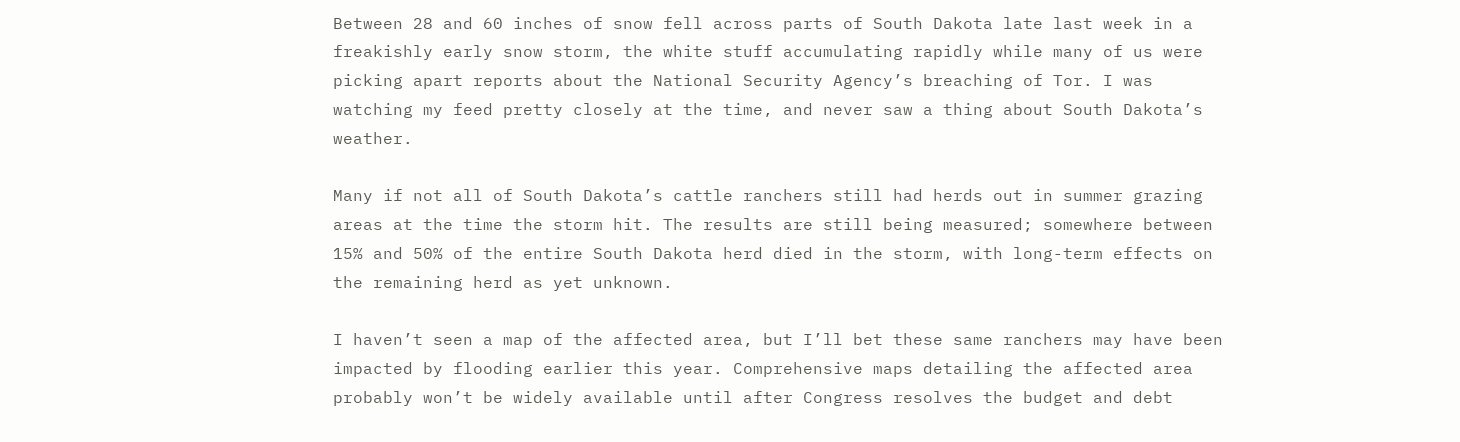Between 28 and 60 inches of snow fell across parts of South Dakota late last week in a freakishly early snow storm, the white stuff accumulating rapidly while many of us were picking apart reports about the National Security Agency’s breaching of Tor. I was watching my feed pretty closely at the time, and never saw a thing about South Dakota’s weather.

Many if not all of South Dakota’s cattle ranchers still had herds out in summer grazing areas at the time the storm hit. The results are still being measured; somewhere between 15% and 50% of the entire South Dakota herd died in the storm, with long-term effects on the remaining herd as yet unknown.

I haven’t seen a map of the affected area, but I’ll bet these same ranchers may have been impacted by flooding earlier this year. Comprehensive maps detailing the affected area probably won’t be widely available until after Congress resolves the budget and debt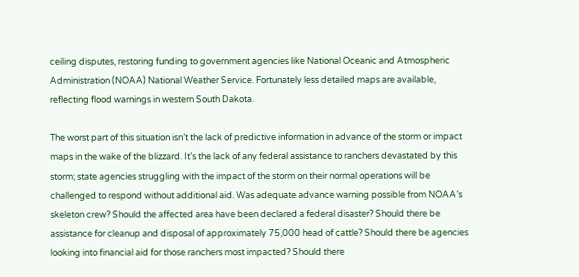ceiling disputes, restoring funding to government agencies like National Oceanic and Atmospheric Administration (NOAA) National Weather Service. Fortunately less detailed maps are available, reflecting flood warnings in western South Dakota.

The worst part of this situation isn’t the lack of predictive information in advance of the storm or impact maps in the wake of the blizzard. It’s the lack of any federal assistance to ranchers devastated by this storm; state agencies struggling with the impact of the storm on their normal operations will be challenged to respond without additional aid. Was adequate advance warning possible from NOAA’s skeleton crew? Should the affected area have been declared a federal disaster? Should there be assistance for cleanup and disposal of approximately 75,000 head of cattle? Should there be agencies looking into financial aid for those ranchers most impacted? Should there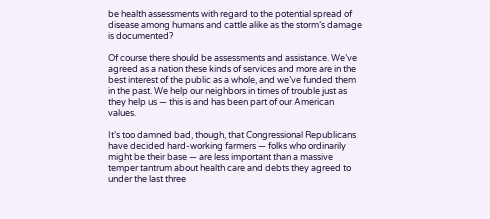be health assessments with regard to the potential spread of disease among humans and cattle alike as the storm’s damage is documented?

Of course there should be assessments and assistance. We’ve agreed as a nation these kinds of services and more are in the best interest of the public as a whole, and we’ve funded them in the past. We help our neighbors in times of trouble just as they help us — this is and has been part of our American values.

It’s too damned bad, though, that Congressional Republicans have decided hard-working farmers — folks who ordinarily might be their base — are less important than a massive temper tantrum about health care and debts they agreed to under the last three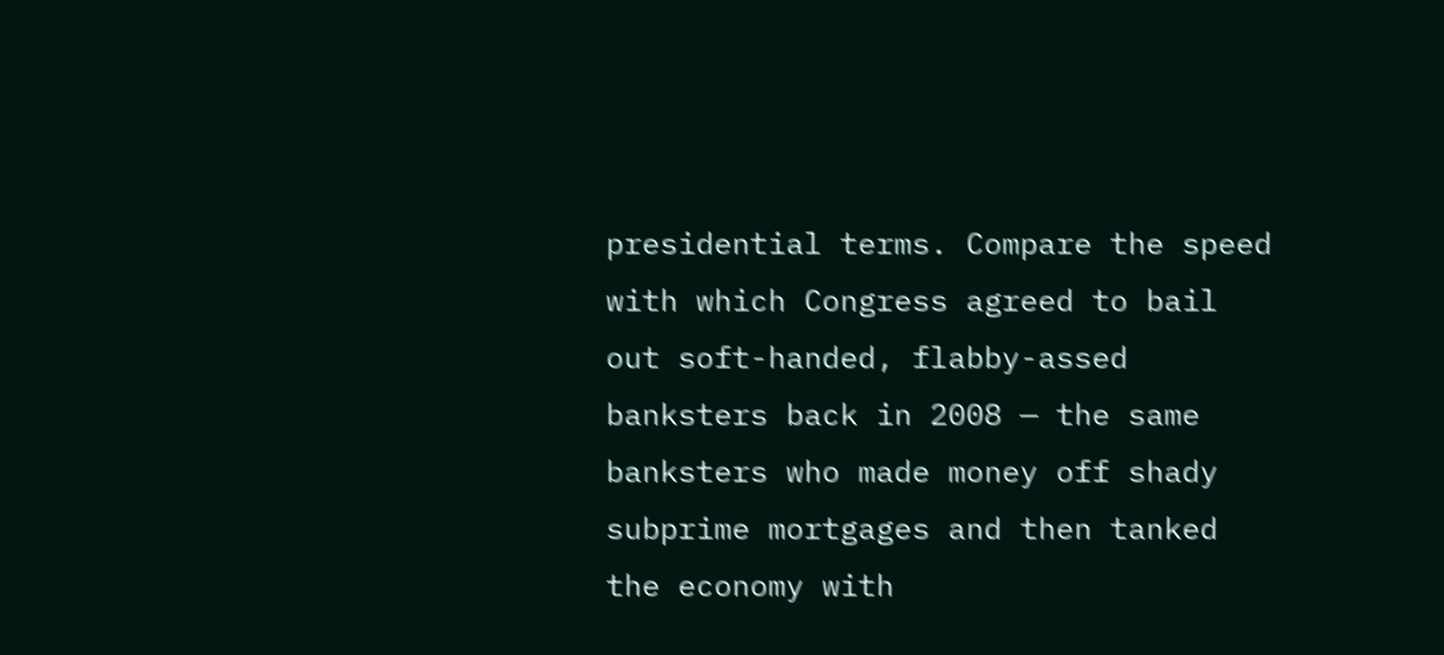presidential terms. Compare the speed with which Congress agreed to bail out soft-handed, flabby-assed banksters back in 2008 — the same banksters who made money off shady subprime mortgages and then tanked the economy with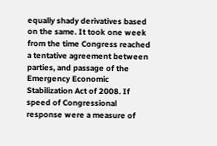equally shady derivatives based on the same. It took one week from the time Congress reached a tentative agreement between parties, and passage of the Emergency Economic Stabilization Act of 2008. If speed of Congressional response were a measure of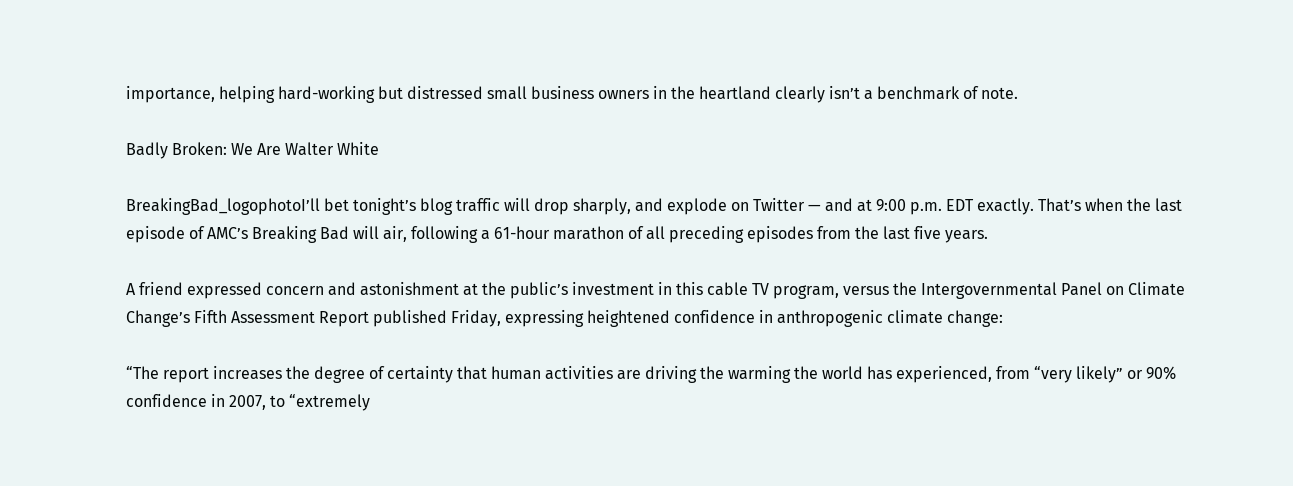importance, helping hard-working but distressed small business owners in the heartland clearly isn’t a benchmark of note.

Badly Broken: We Are Walter White

BreakingBad_logophotoI’ll bet tonight’s blog traffic will drop sharply, and explode on Twitter — and at 9:00 p.m. EDT exactly. That’s when the last episode of AMC’s Breaking Bad will air, following a 61-hour marathon of all preceding episodes from the last five years.

A friend expressed concern and astonishment at the public’s investment in this cable TV program, versus the Intergovernmental Panel on Climate Change’s Fifth Assessment Report published Friday, expressing heightened confidence in anthropogenic climate change:

“The report increases the degree of certainty that human activities are driving the warming the world has experienced, from “very likely” or 90% confidence in 2007, to “extremely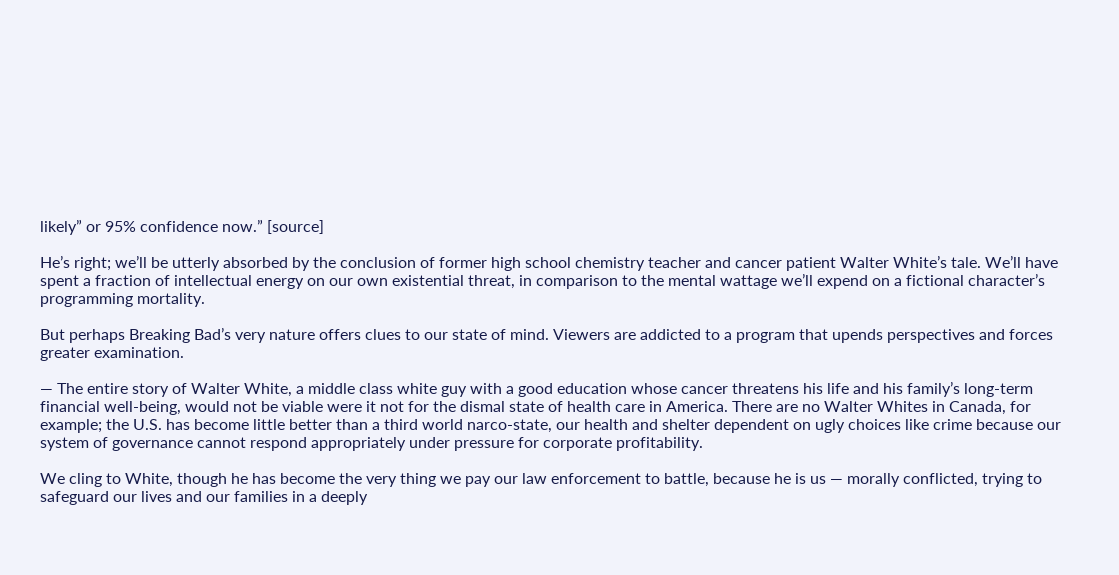likely” or 95% confidence now.” [source]

He’s right; we’ll be utterly absorbed by the conclusion of former high school chemistry teacher and cancer patient Walter White’s tale. We’ll have spent a fraction of intellectual energy on our own existential threat, in comparison to the mental wattage we’ll expend on a fictional character’s programming mortality.

But perhaps Breaking Bad’s very nature offers clues to our state of mind. Viewers are addicted to a program that upends perspectives and forces greater examination.

— The entire story of Walter White, a middle class white guy with a good education whose cancer threatens his life and his family’s long-term financial well-being, would not be viable were it not for the dismal state of health care in America. There are no Walter Whites in Canada, for example; the U.S. has become little better than a third world narco-state, our health and shelter dependent on ugly choices like crime because our system of governance cannot respond appropriately under pressure for corporate profitability.

We cling to White, though he has become the very thing we pay our law enforcement to battle, because he is us — morally conflicted, trying to safeguard our lives and our families in a deeply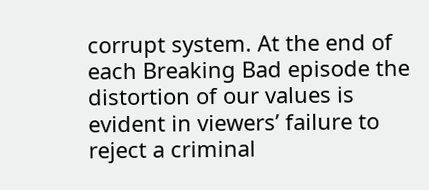corrupt system. At the end of each Breaking Bad episode the distortion of our values is evident in viewers’ failure to reject a criminal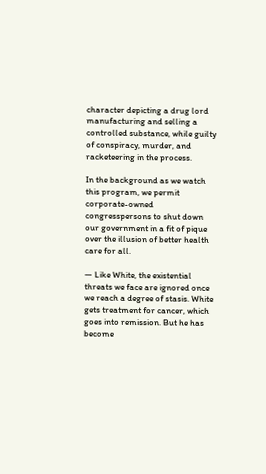character depicting a drug lord manufacturing and selling a controlled substance, while guilty of conspiracy, murder, and racketeering in the process.

In the background as we watch this program, we permit corporate-owned congresspersons to shut down our government in a fit of pique over the illusion of better health care for all.

— Like White, the existential threats we face are ignored once we reach a degree of stasis. White gets treatment for cancer, which goes into remission. But he has become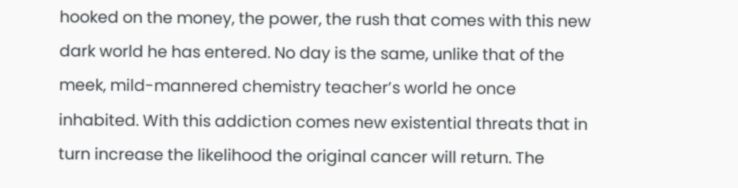hooked on the money, the power, the rush that comes with this new dark world he has entered. No day is the same, unlike that of the meek, mild-mannered chemistry teacher’s world he once inhabited. With this addiction comes new existential threats that in turn increase the likelihood the original cancer will return. The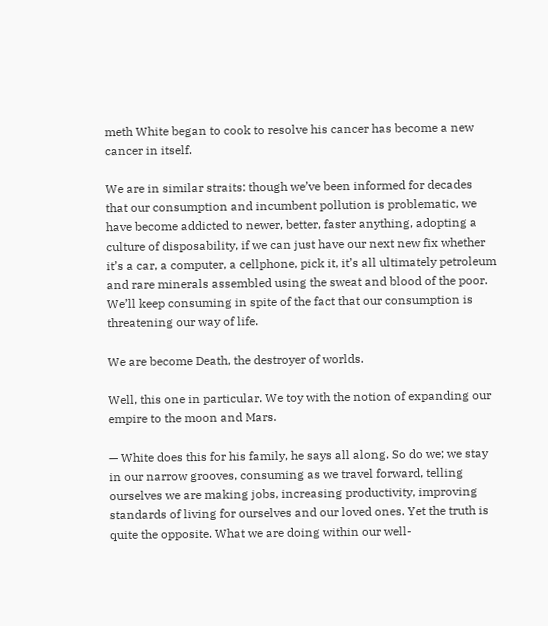meth White began to cook to resolve his cancer has become a new cancer in itself.

We are in similar straits: though we’ve been informed for decades that our consumption and incumbent pollution is problematic, we have become addicted to newer, better, faster anything, adopting a culture of disposability, if we can just have our next new fix whether it’s a car, a computer, a cellphone, pick it, it’s all ultimately petroleum and rare minerals assembled using the sweat and blood of the poor. We’ll keep consuming in spite of the fact that our consumption is threatening our way of life.

We are become Death, the destroyer of worlds.

Well, this one in particular. We toy with the notion of expanding our empire to the moon and Mars.

— White does this for his family, he says all along. So do we; we stay in our narrow grooves, consuming as we travel forward, telling ourselves we are making jobs, increasing productivity, improving standards of living for ourselves and our loved ones. Yet the truth is quite the opposite. What we are doing within our well-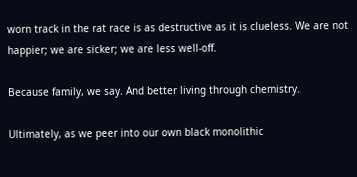worn track in the rat race is as destructive as it is clueless. We are not happier; we are sicker; we are less well-off.

Because family, we say. And better living through chemistry.

Ultimately, as we peer into our own black monolithic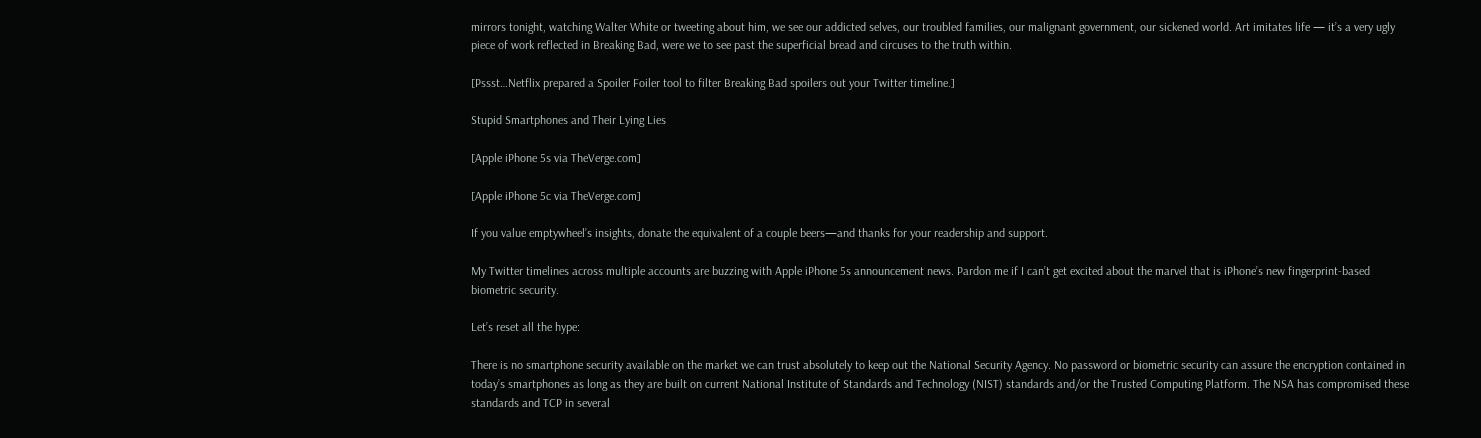mirrors tonight, watching Walter White or tweeting about him, we see our addicted selves, our troubled families, our malignant government, our sickened world. Art imitates life — it’s a very ugly piece of work reflected in Breaking Bad, were we to see past the superficial bread and circuses to the truth within.

[Pssst…Netflix prepared a Spoiler Foiler tool to filter Breaking Bad spoilers out your Twitter timeline.]

Stupid Smartphones and Their Lying Lies

[Apple iPhone 5s via TheVerge.com]

[Apple iPhone 5c via TheVerge.com]

If you value emptywheel’s insights, donate the equivalent of a couple beers—and thanks for your readership and support.

My Twitter timelines across multiple accounts are buzzing with Apple iPhone 5s announcement news. Pardon me if I can’t get excited about the marvel that is iPhone’s new fingerprint-based biometric security.

Let’s reset all the hype:

There is no smartphone security available on the market we can trust absolutely to keep out the National Security Agency. No password or biometric security can assure the encryption contained in today’s smartphones as long as they are built on current National Institute of Standards and Technology (NIST) standards and/or the Trusted Computing Platform. The NSA has compromised these standards and TCP in several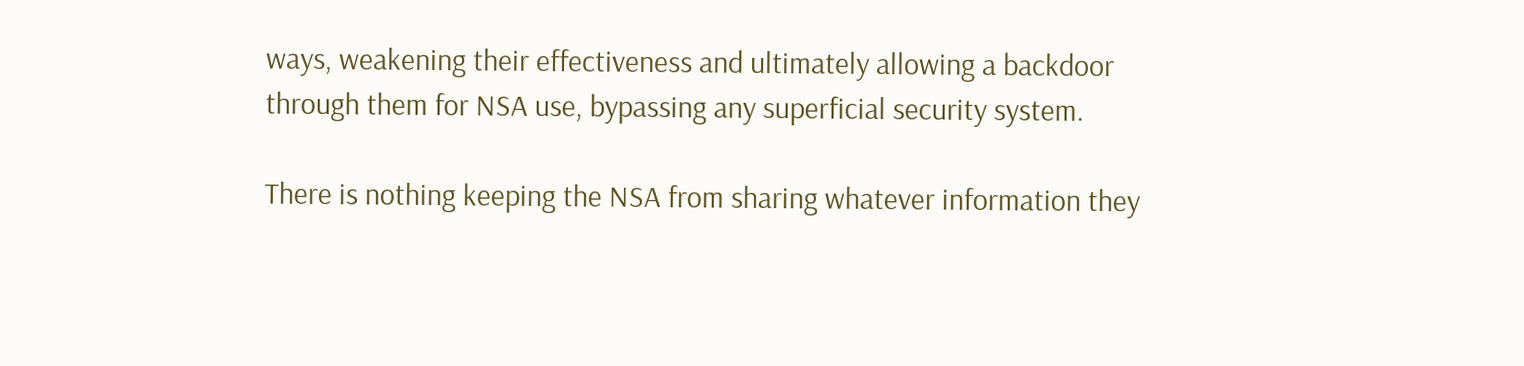ways, weakening their effectiveness and ultimately allowing a backdoor through them for NSA use, bypassing any superficial security system.

There is nothing keeping the NSA from sharing whatever information they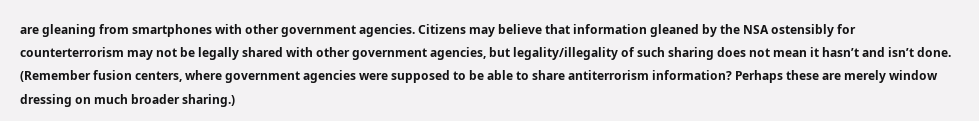are gleaning from smartphones with other government agencies. Citizens may believe that information gleaned by the NSA ostensibly for counterterrorism may not be legally shared with other government agencies, but legality/illegality of such sharing does not mean it hasn’t and isn’t done. (Remember fusion centers, where government agencies were supposed to be able to share antiterrorism information? Perhaps these are merely window dressing on much broader sharing.)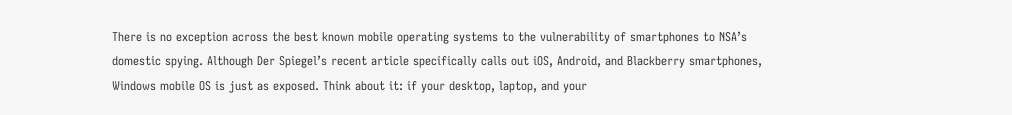There is no exception across the best known mobile operating systems to the vulnerability of smartphones to NSA’s domestic spying. Although Der Spiegel’s recent article specifically calls out iOS, Android, and Blackberry smartphones, Windows mobile OS is just as exposed. Think about it: if your desktop, laptop, and your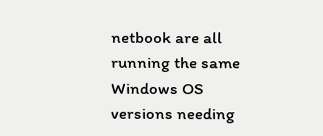netbook are all running the same Windows OS versions needing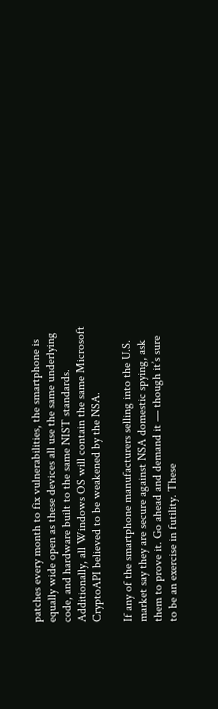patches every month to fix vulnerabilities, the smartphone is equally wide open as these devices all use the same underlying code, and hardware built to the same NIST standards. Additionally, all Windows OS will contain the same Microsoft CryptoAPI believed to be weakened by the NSA.

If any of the smartphone manufacturers selling into the U.S. market say they are secure against NSA domestic spying, ask them to prove it. Go ahead and demand it — though it’s sure to be an exercise in futility. These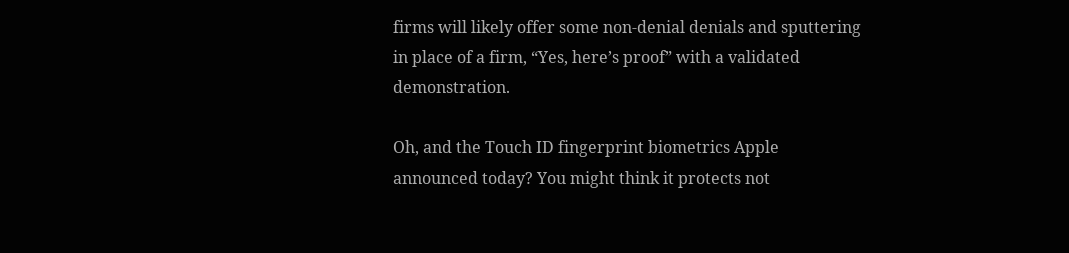firms will likely offer some non-denial denials and sputtering in place of a firm, “Yes, here’s proof” with a validated demonstration.

Oh, and the Touch ID fingerprint biometrics Apple announced today? You might think it protects not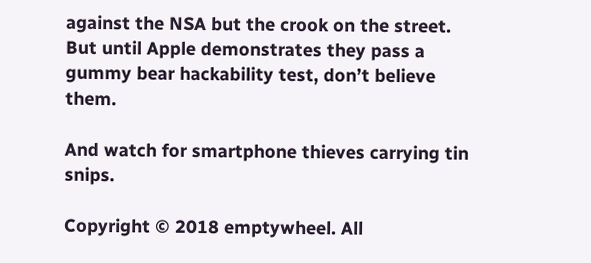against the NSA but the crook on the street. But until Apple demonstrates they pass a gummy bear hackability test, don’t believe them.

And watch for smartphone thieves carrying tin snips.

Copyright © 2018 emptywheel. All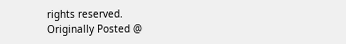rights reserved.
Originally Posted @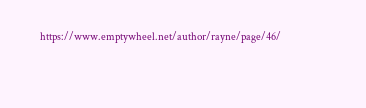https://www.emptywheel.net/author/rayne/page/46/